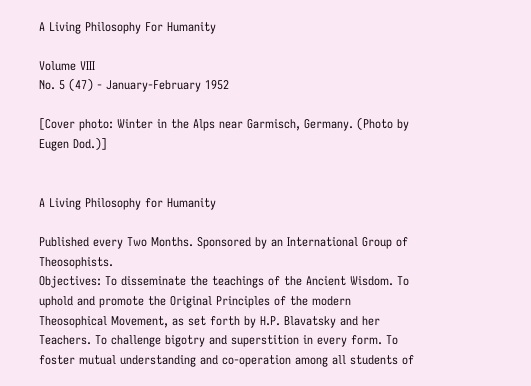A Living Philosophy For Humanity

Volume VIII
No. 5 (47) - January-February 1952

[Cover photo: Winter in the Alps near Garmisch, Germany. (Photo by Eugen Dod.)]


A Living Philosophy for Humanity

Published every Two Months. Sponsored by an International Group of Theosophists.
Objectives: To disseminate the teachings of the Ancient Wisdom. To uphold and promote the Original Principles of the modern Theosophical Movement, as set forth by H.P. Blavatsky and her Teachers. To challenge bigotry and superstition in every form. To foster mutual understanding and co-operation among all students of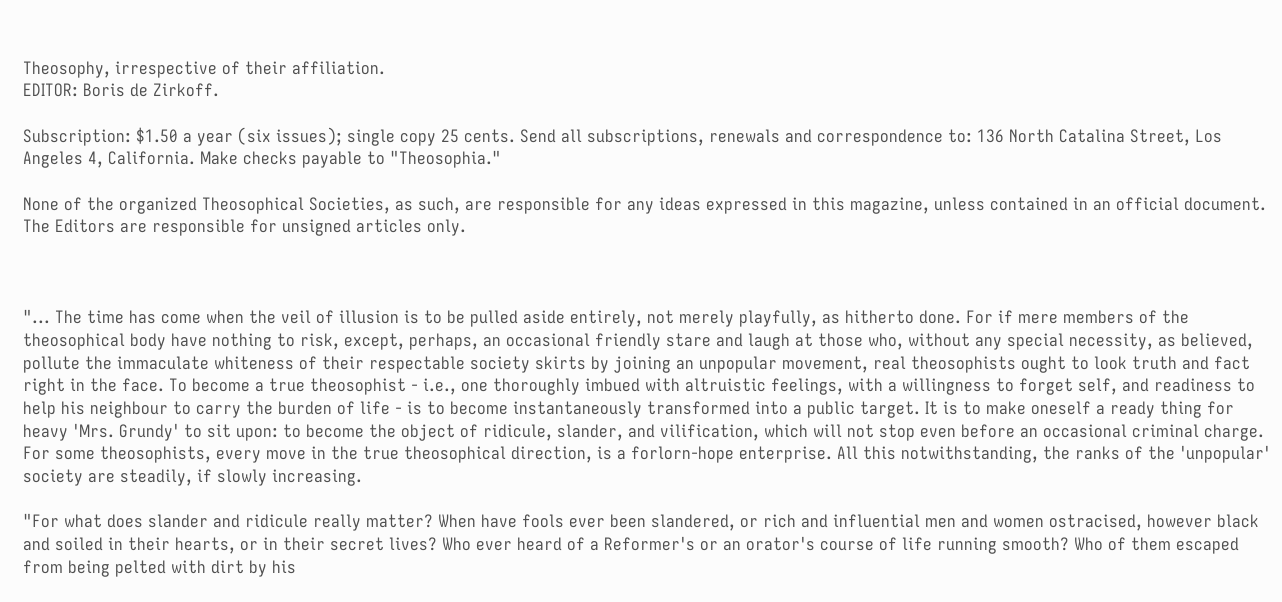Theosophy, irrespective of their affiliation.
EDITOR: Boris de Zirkoff.

Subscription: $1.50 a year (six issues); single copy 25 cents. Send all subscriptions, renewals and correspondence to: 136 North Catalina Street, Los Angeles 4, California. Make checks payable to "Theosophia."

None of the organized Theosophical Societies, as such, are responsible for any ideas expressed in this magazine, unless contained in an official document. The Editors are responsible for unsigned articles only.



"... The time has come when the veil of illusion is to be pulled aside entirely, not merely playfully, as hitherto done. For if mere members of the theosophical body have nothing to risk, except, perhaps, an occasional friendly stare and laugh at those who, without any special necessity, as believed, pollute the immaculate whiteness of their respectable society skirts by joining an unpopular movement, real theosophists ought to look truth and fact right in the face. To become a true theosophist - i.e., one thoroughly imbued with altruistic feelings, with a willingness to forget self, and readiness to help his neighbour to carry the burden of life - is to become instantaneously transformed into a public target. It is to make oneself a ready thing for heavy 'Mrs. Grundy' to sit upon: to become the object of ridicule, slander, and vilification, which will not stop even before an occasional criminal charge. For some theosophists, every move in the true theosophical direction, is a forlorn-hope enterprise. All this notwithstanding, the ranks of the 'unpopular' society are steadily, if slowly increasing.

"For what does slander and ridicule really matter? When have fools ever been slandered, or rich and influential men and women ostracised, however black and soiled in their hearts, or in their secret lives? Who ever heard of a Reformer's or an orator's course of life running smooth? Who of them escaped from being pelted with dirt by his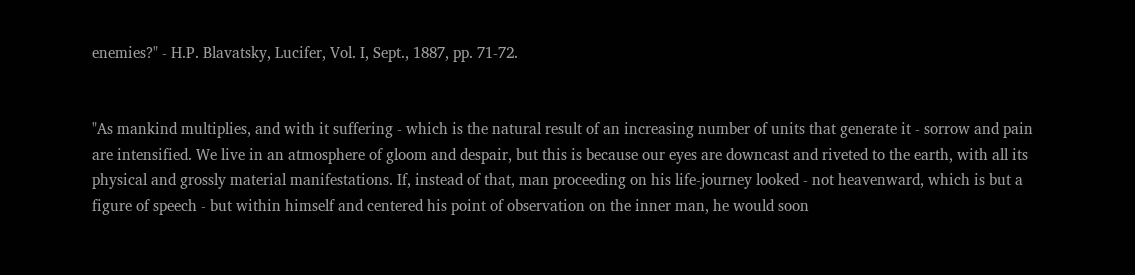enemies?" - H.P. Blavatsky, Lucifer, Vol. I, Sept., 1887, pp. 71-72.


"As mankind multiplies, and with it suffering - which is the natural result of an increasing number of units that generate it - sorrow and pain are intensified. We live in an atmosphere of gloom and despair, but this is because our eyes are downcast and riveted to the earth, with all its physical and grossly material manifestations. If, instead of that, man proceeding on his life-journey looked - not heavenward, which is but a figure of speech - but within himself and centered his point of observation on the inner man, he would soon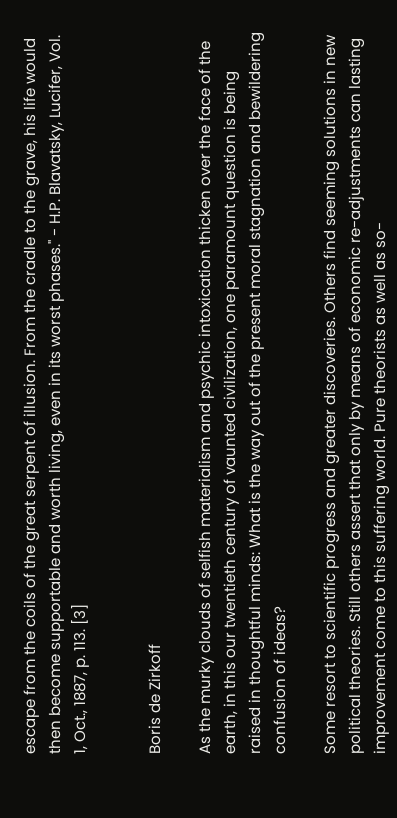escape from the coils of the great serpent of illusion. From the cradle to the grave, his life would then become supportable and worth living, even in its worst phases." - H.P. Blavatsky, Lucifer, Vol. 1, Oct., 1887, p. 113. [3]


Boris de Zirkoff

As the murky clouds of selfish materialism and psychic intoxication thicken over the face of the earth, in this our twentieth century of vaunted civilization, one paramount question is being raised in thoughtful minds: What is the way out of the present moral stagnation and bewildering confusion of ideas?

Some resort to scientific progress and greater discoveries. Others find seeming solutions in new political theories. Still others assert that only by means of economic re-adjustments can lasting improvement come to this suffering world. Pure theorists as well as so-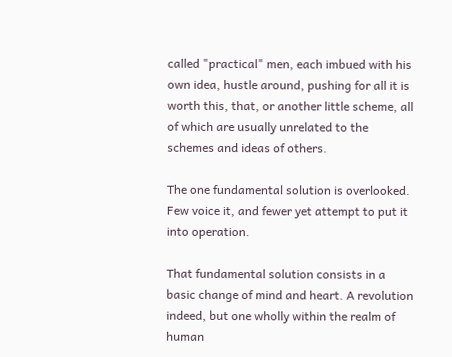called "practical" men, each imbued with his own idea, hustle around, pushing for all it is worth this, that, or another little scheme, all of which are usually unrelated to the schemes and ideas of others.

The one fundamental solution is overlooked. Few voice it, and fewer yet attempt to put it into operation.

That fundamental solution consists in a basic change of mind and heart. A revolution indeed, but one wholly within the realm of human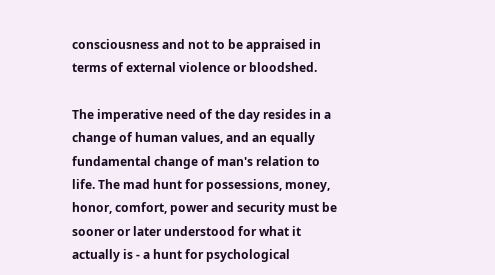consciousness and not to be appraised in terms of external violence or bloodshed.

The imperative need of the day resides in a change of human values, and an equally fundamental change of man's relation to life. The mad hunt for possessions, money, honor, comfort, power and security must be sooner or later understood for what it actually is - a hunt for psychological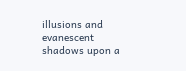illusions and evanescent shadows upon a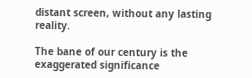distant screen, without any lasting reality.

The bane of our century is the exaggerated significance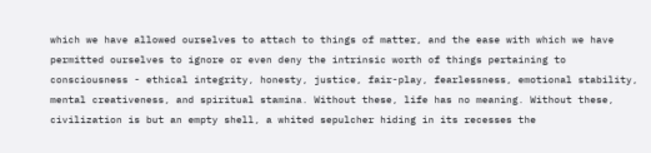which we have allowed ourselves to attach to things of matter, and the ease with which we have permitted ourselves to ignore or even deny the intrinsic worth of things pertaining to consciousness - ethical integrity, honesty, justice, fair-play, fearlessness, emotional stability, mental creativeness, and spiritual stamina. Without these, life has no meaning. Without these, civilization is but an empty shell, a whited sepulcher hiding in its recesses the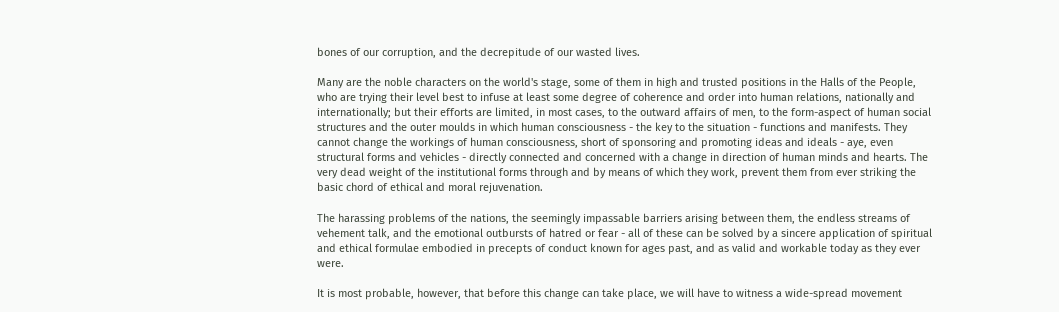bones of our corruption, and the decrepitude of our wasted lives.

Many are the noble characters on the world's stage, some of them in high and trusted positions in the Halls of the People, who are trying their level best to infuse at least some degree of coherence and order into human relations, nationally and internationally; but their efforts are limited, in most cases, to the outward affairs of men, to the form-aspect of human social structures and the outer moulds in which human consciousness - the key to the situation - functions and manifests. They cannot change the workings of human consciousness, short of sponsoring and promoting ideas and ideals - aye, even structural forms and vehicles - directly connected and concerned with a change in direction of human minds and hearts. The very dead weight of the institutional forms through and by means of which they work, prevent them from ever striking the basic chord of ethical and moral rejuvenation.

The harassing problems of the nations, the seemingly impassable barriers arising between them, the endless streams of vehement talk, and the emotional outbursts of hatred or fear - all of these can be solved by a sincere application of spiritual and ethical formulae embodied in precepts of conduct known for ages past, and as valid and workable today as they ever were.

It is most probable, however, that before this change can take place, we will have to witness a wide-spread movement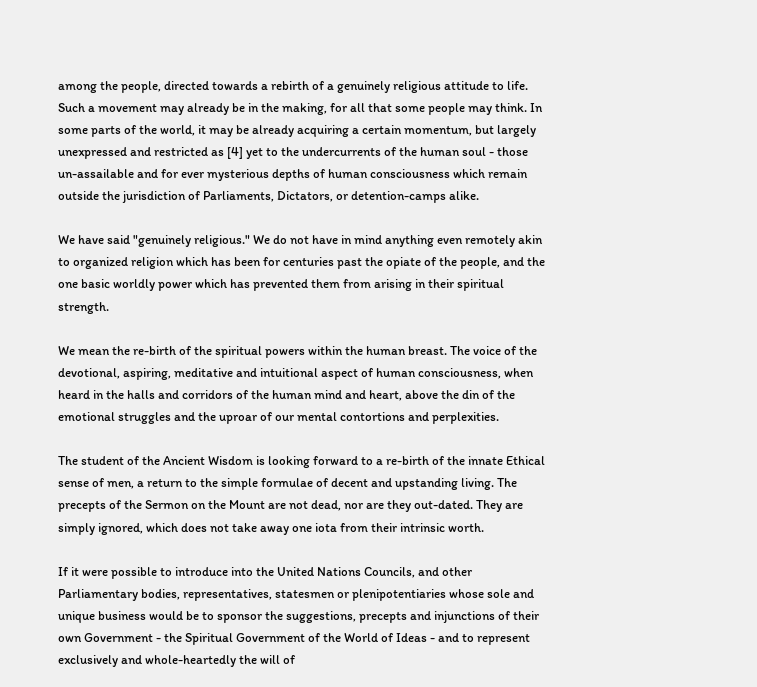among the people, directed towards a rebirth of a genuinely religious attitude to life. Such a movement may already be in the making, for all that some people may think. In some parts of the world, it may be already acquiring a certain momentum, but largely unexpressed and restricted as [4] yet to the undercurrents of the human soul - those un-assailable and for ever mysterious depths of human consciousness which remain outside the jurisdiction of Parliaments, Dictators, or detention-camps alike.

We have said "genuinely religious." We do not have in mind anything even remotely akin to organized religion which has been for centuries past the opiate of the people, and the one basic worldly power which has prevented them from arising in their spiritual strength.

We mean the re-birth of the spiritual powers within the human breast. The voice of the devotional, aspiring, meditative and intuitional aspect of human consciousness, when heard in the halls and corridors of the human mind and heart, above the din of the emotional struggles and the uproar of our mental contortions and perplexities.

The student of the Ancient Wisdom is looking forward to a re-birth of the innate Ethical sense of men, a return to the simple formulae of decent and upstanding living. The precepts of the Sermon on the Mount are not dead, nor are they out-dated. They are simply ignored, which does not take away one iota from their intrinsic worth.

If it were possible to introduce into the United Nations Councils, and other Parliamentary bodies, representatives, statesmen or plenipotentiaries whose sole and unique business would be to sponsor the suggestions, precepts and injunctions of their own Government - the Spiritual Government of the World of Ideas - and to represent exclusively and whole-heartedly the will of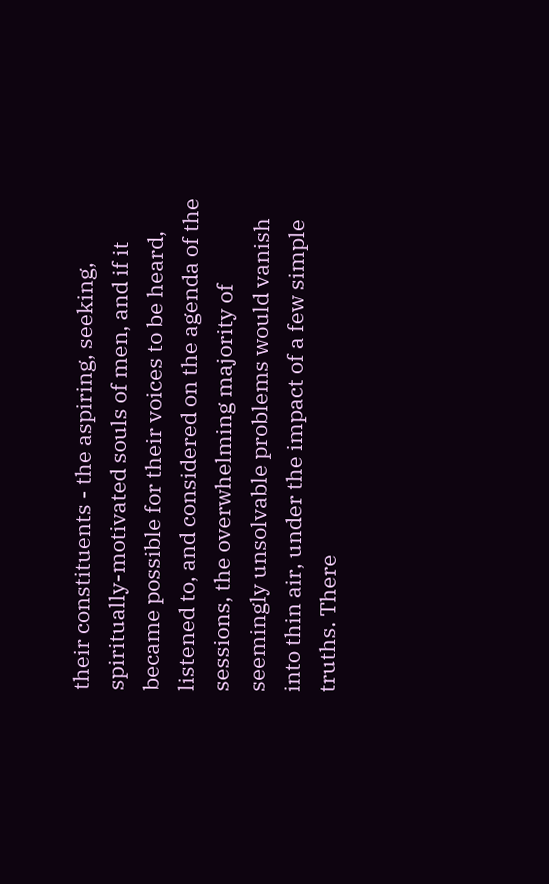their constituents - the aspiring, seeking, spiritually-motivated souls of men, and if it became possible for their voices to be heard, listened to, and considered on the agenda of the sessions, the overwhelming majority of seemingly unsolvable problems would vanish into thin air, under the impact of a few simple truths. There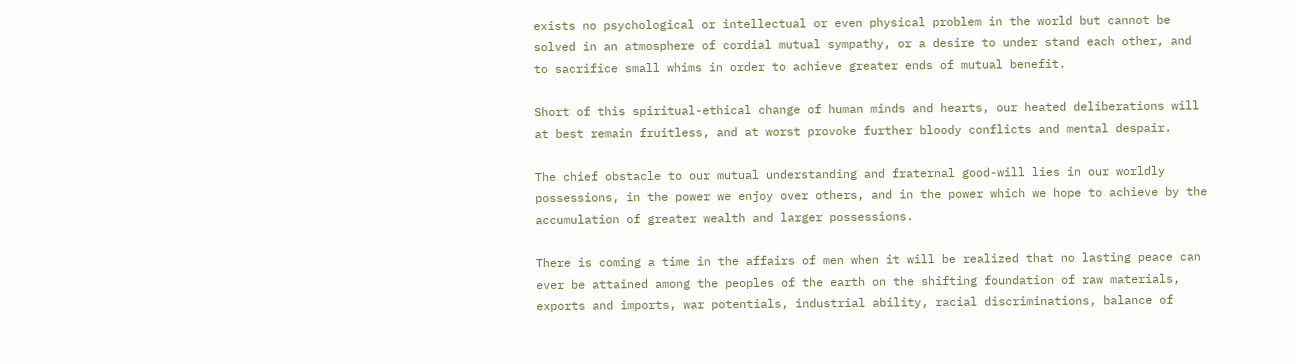exists no psychological or intellectual or even physical problem in the world but cannot be solved in an atmosphere of cordial mutual sympathy, or a desire to under stand each other, and to sacrifice small whims in order to achieve greater ends of mutual benefit.

Short of this spiritual-ethical change of human minds and hearts, our heated deliberations will at best remain fruitless, and at worst provoke further bloody conflicts and mental despair.

The chief obstacle to our mutual understanding and fraternal good-will lies in our worldly possessions, in the power we enjoy over others, and in the power which we hope to achieve by the accumulation of greater wealth and larger possessions.

There is coming a time in the affairs of men when it will be realized that no lasting peace can ever be attained among the peoples of the earth on the shifting foundation of raw materials, exports and imports, war potentials, industrial ability, racial discriminations, balance of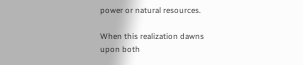power or natural resources.

When this realization dawns upon both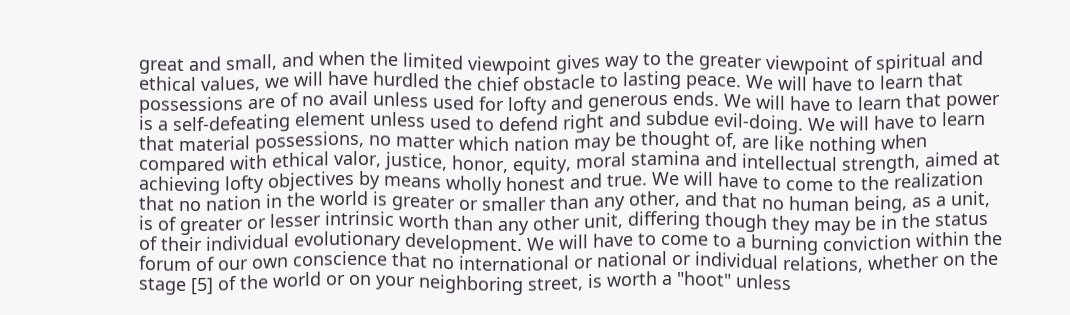great and small, and when the limited viewpoint gives way to the greater viewpoint of spiritual and ethical values, we will have hurdled the chief obstacle to lasting peace. We will have to learn that possessions are of no avail unless used for lofty and generous ends. We will have to learn that power is a self-defeating element unless used to defend right and subdue evil-doing. We will have to learn that material possessions, no matter which nation may be thought of, are like nothing when compared with ethical valor, justice, honor, equity, moral stamina and intellectual strength, aimed at achieving lofty objectives by means wholly honest and true. We will have to come to the realization that no nation in the world is greater or smaller than any other, and that no human being, as a unit, is of greater or lesser intrinsic worth than any other unit, differing though they may be in the status of their individual evolutionary development. We will have to come to a burning conviction within the forum of our own conscience that no international or national or individual relations, whether on the stage [5] of the world or on your neighboring street, is worth a "hoot" unless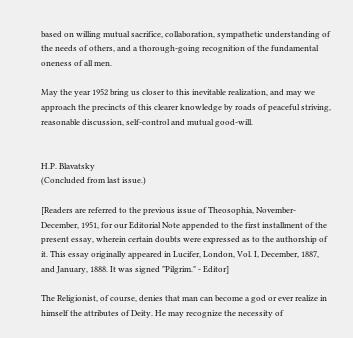based on willing mutual sacrifice, collaboration, sympathetic understanding of the needs of others, and a thorough-going recognition of the fundamental oneness of all men.

May the year 1952 bring us closer to this inevitable realization, and may we approach the precincts of this clearer knowledge by roads of peaceful striving, reasonable discussion, self-control and mutual good-will.


H.P. Blavatsky
(Concluded from last issue.)

[Readers are referred to the previous issue of Theosophia, November-December, 1951, for our Editorial Note appended to the first installment of the present essay, wherein certain doubts were expressed as to the authorship of it. This essay originally appeared in Lucifer, London, Vol. I, December, 1887, and January, 1888. It was signed "Pilgrim." - Editor]

The Religionist, of course, denies that man can become a god or ever realize in himself the attributes of Deity. He may recognize the necessity of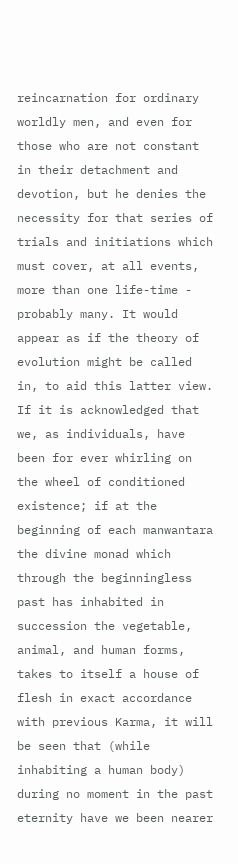reincarnation for ordinary worldly men, and even for those who are not constant in their detachment and devotion, but he denies the necessity for that series of trials and initiations which must cover, at all events, more than one life-time - probably many. It would appear as if the theory of evolution might be called in, to aid this latter view. If it is acknowledged that we, as individuals, have been for ever whirling on the wheel of conditioned existence; if at the beginning of each manwantara the divine monad which through the beginningless past has inhabited in succession the vegetable, animal, and human forms, takes to itself a house of flesh in exact accordance with previous Karma, it will be seen that (while inhabiting a human body) during no moment in the past eternity have we been nearer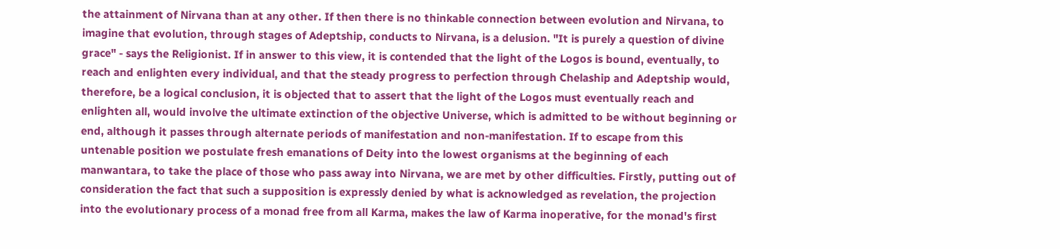the attainment of Nirvana than at any other. If then there is no thinkable connection between evolution and Nirvana, to imagine that evolution, through stages of Adeptship, conducts to Nirvana, is a delusion. "It is purely a question of divine grace" - says the Religionist. If in answer to this view, it is contended that the light of the Logos is bound, eventually, to reach and enlighten every individual, and that the steady progress to perfection through Chelaship and Adeptship would, therefore, be a logical conclusion, it is objected that to assert that the light of the Logos must eventually reach and enlighten all, would involve the ultimate extinction of the objective Universe, which is admitted to be without beginning or end, although it passes through alternate periods of manifestation and non-manifestation. If to escape from this untenable position we postulate fresh emanations of Deity into the lowest organisms at the beginning of each manwantara, to take the place of those who pass away into Nirvana, we are met by other difficulties. Firstly, putting out of consideration the fact that such a supposition is expressly denied by what is acknowledged as revelation, the projection into the evolutionary process of a monad free from all Karma, makes the law of Karma inoperative, for the monad's first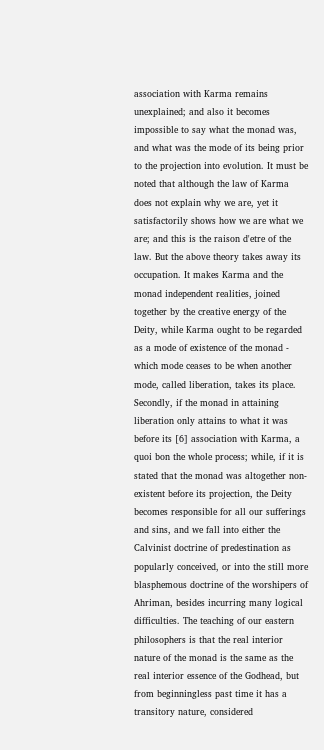association with Karma remains unexplained; and also it becomes impossible to say what the monad was, and what was the mode of its being prior to the projection into evolution. It must be noted that although the law of Karma does not explain why we are, yet it satisfactorily shows how we are what we are; and this is the raison d'etre of the law. But the above theory takes away its occupation. It makes Karma and the monad independent realities, joined together by the creative energy of the Deity, while Karma ought to be regarded as a mode of existence of the monad - which mode ceases to be when another mode, called liberation, takes its place. Secondly, if the monad in attaining liberation only attains to what it was before its [6] association with Karma, a quoi bon the whole process; while, if it is stated that the monad was altogether non-existent before its projection, the Deity becomes responsible for all our sufferings and sins, and we fall into either the Calvinist doctrine of predestination as popularly conceived, or into the still more blasphemous doctrine of the worshipers of Ahriman, besides incurring many logical difficulties. The teaching of our eastern philosophers is that the real interior nature of the monad is the same as the real interior essence of the Godhead, but from beginningless past time it has a transitory nature, considered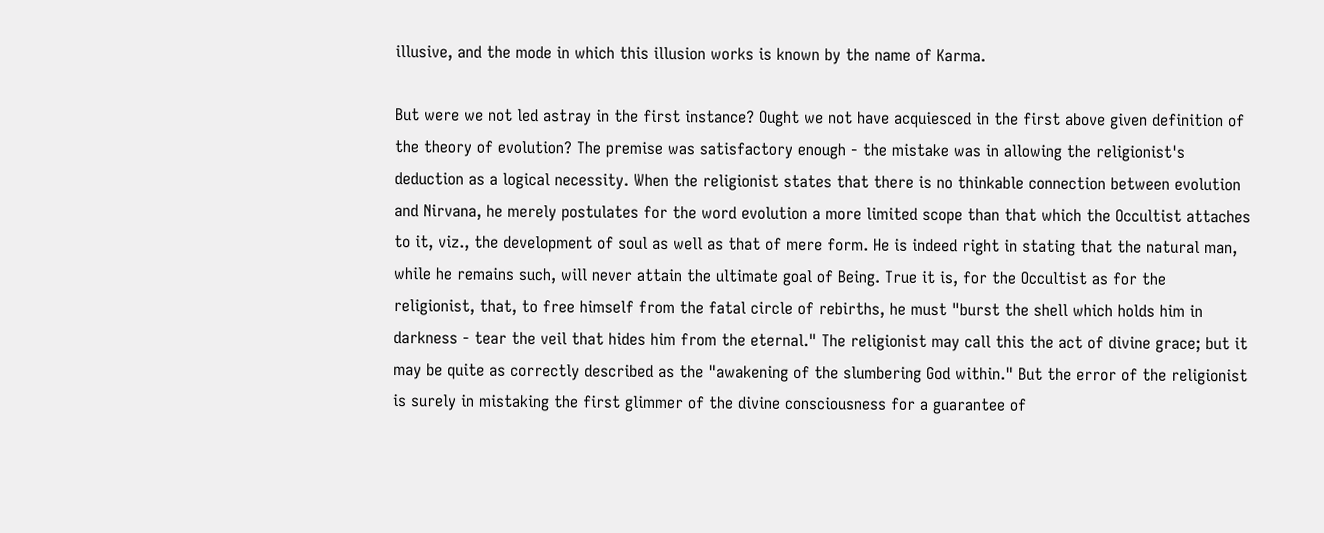illusive, and the mode in which this illusion works is known by the name of Karma.

But were we not led astray in the first instance? Ought we not have acquiesced in the first above given definition of the theory of evolution? The premise was satisfactory enough - the mistake was in allowing the religionist's deduction as a logical necessity. When the religionist states that there is no thinkable connection between evolution and Nirvana, he merely postulates for the word evolution a more limited scope than that which the Occultist attaches to it, viz., the development of soul as well as that of mere form. He is indeed right in stating that the natural man, while he remains such, will never attain the ultimate goal of Being. True it is, for the Occultist as for the religionist, that, to free himself from the fatal circle of rebirths, he must "burst the shell which holds him in darkness - tear the veil that hides him from the eternal." The religionist may call this the act of divine grace; but it may be quite as correctly described as the "awakening of the slumbering God within." But the error of the religionist is surely in mistaking the first glimmer of the divine consciousness for a guarantee of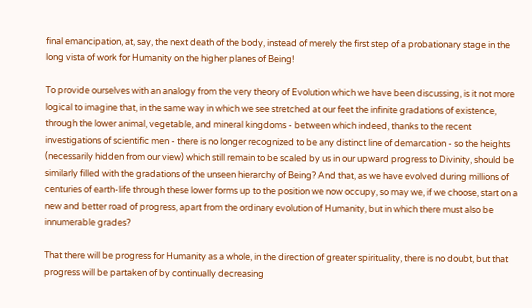final emancipation, at, say, the next death of the body, instead of merely the first step of a probationary stage in the long vista of work for Humanity on the higher planes of Being!

To provide ourselves with an analogy from the very theory of Evolution which we have been discussing, is it not more logical to imagine that, in the same way in which we see stretched at our feet the infinite gradations of existence, through the lower animal, vegetable, and mineral kingdoms - between which indeed, thanks to the recent investigations of scientific men - there is no longer recognized to be any distinct line of demarcation - so the heights (necessarily hidden from our view) which still remain to be scaled by us in our upward progress to Divinity, should be similarly filled with the gradations of the unseen hierarchy of Being? And that, as we have evolved during millions of centuries of earth-life through these lower forms up to the position we now occupy, so may we, if we choose, start on a new and better road of progress, apart from the ordinary evolution of Humanity, but in which there must also be innumerable grades?

That there will be progress for Humanity as a whole, in the direction of greater spirituality, there is no doubt, but that progress will be partaken of by continually decreasing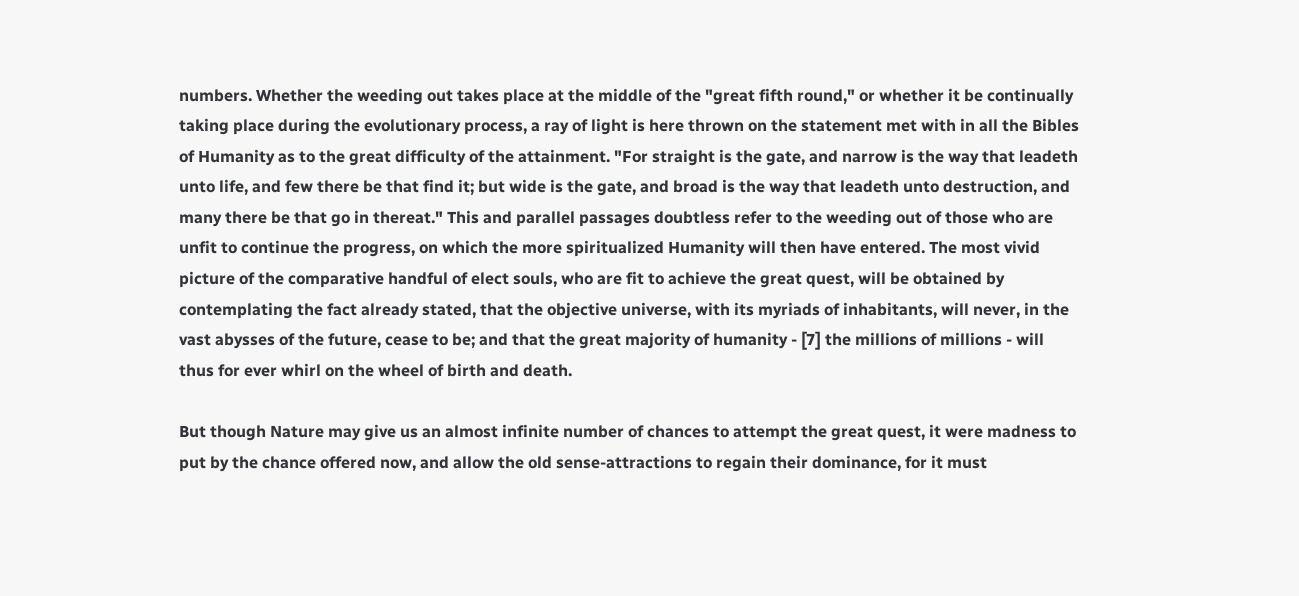numbers. Whether the weeding out takes place at the middle of the "great fifth round," or whether it be continually taking place during the evolutionary process, a ray of light is here thrown on the statement met with in all the Bibles of Humanity as to the great difficulty of the attainment. "For straight is the gate, and narrow is the way that leadeth unto life, and few there be that find it; but wide is the gate, and broad is the way that leadeth unto destruction, and many there be that go in thereat." This and parallel passages doubtless refer to the weeding out of those who are unfit to continue the progress, on which the more spiritualized Humanity will then have entered. The most vivid picture of the comparative handful of elect souls, who are fit to achieve the great quest, will be obtained by contemplating the fact already stated, that the objective universe, with its myriads of inhabitants, will never, in the vast abysses of the future, cease to be; and that the great majority of humanity - [7] the millions of millions - will thus for ever whirl on the wheel of birth and death.

But though Nature may give us an almost infinite number of chances to attempt the great quest, it were madness to put by the chance offered now, and allow the old sense-attractions to regain their dominance, for it must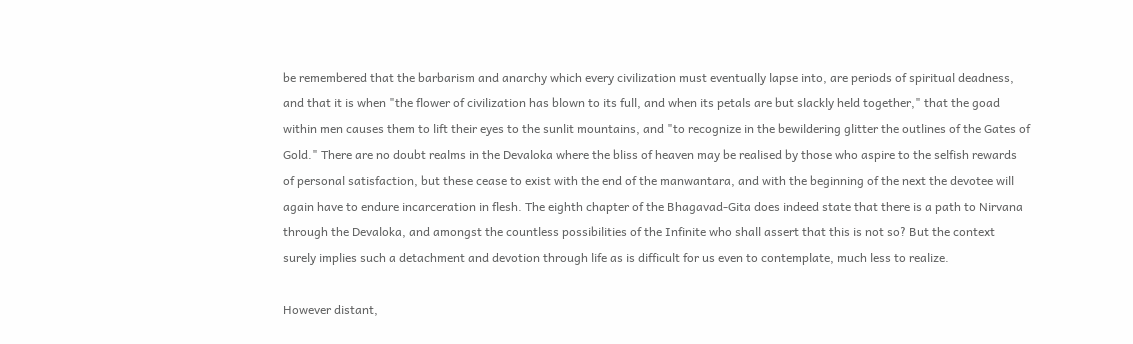be remembered that the barbarism and anarchy which every civilization must eventually lapse into, are periods of spiritual deadness, and that it is when "the flower of civilization has blown to its full, and when its petals are but slackly held together," that the goad within men causes them to lift their eyes to the sunlit mountains, and "to recognize in the bewildering glitter the outlines of the Gates of Gold." There are no doubt realms in the Devaloka where the bliss of heaven may be realised by those who aspire to the selfish rewards of personal satisfaction, but these cease to exist with the end of the manwantara, and with the beginning of the next the devotee will again have to endure incarceration in flesh. The eighth chapter of the Bhagavad-Gita does indeed state that there is a path to Nirvana through the Devaloka, and amongst the countless possibilities of the Infinite who shall assert that this is not so? But the context surely implies such a detachment and devotion through life as is difficult for us even to contemplate, much less to realize.

However distant,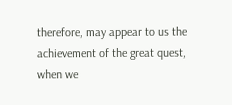therefore, may appear to us the achievement of the great quest, when we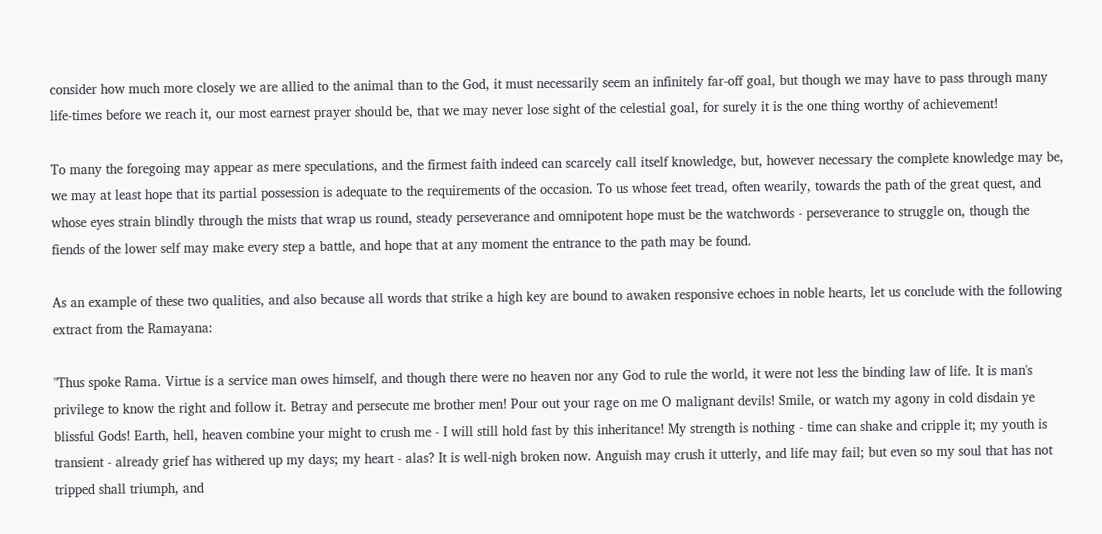consider how much more closely we are allied to the animal than to the God, it must necessarily seem an infinitely far-off goal, but though we may have to pass through many life-times before we reach it, our most earnest prayer should be, that we may never lose sight of the celestial goal, for surely it is the one thing worthy of achievement!

To many the foregoing may appear as mere speculations, and the firmest faith indeed can scarcely call itself knowledge, but, however necessary the complete knowledge may be, we may at least hope that its partial possession is adequate to the requirements of the occasion. To us whose feet tread, often wearily, towards the path of the great quest, and whose eyes strain blindly through the mists that wrap us round, steady perseverance and omnipotent hope must be the watchwords - perseverance to struggle on, though the fiends of the lower self may make every step a battle, and hope that at any moment the entrance to the path may be found.

As an example of these two qualities, and also because all words that strike a high key are bound to awaken responsive echoes in noble hearts, let us conclude with the following extract from the Ramayana:

"Thus spoke Rama. Virtue is a service man owes himself, and though there were no heaven nor any God to rule the world, it were not less the binding law of life. It is man's privilege to know the right and follow it. Betray and persecute me brother men! Pour out your rage on me O malignant devils! Smile, or watch my agony in cold disdain ye blissful Gods! Earth, hell, heaven combine your might to crush me - I will still hold fast by this inheritance! My strength is nothing - time can shake and cripple it; my youth is transient - already grief has withered up my days; my heart - alas? It is well-nigh broken now. Anguish may crush it utterly, and life may fail; but even so my soul that has not tripped shall triumph, and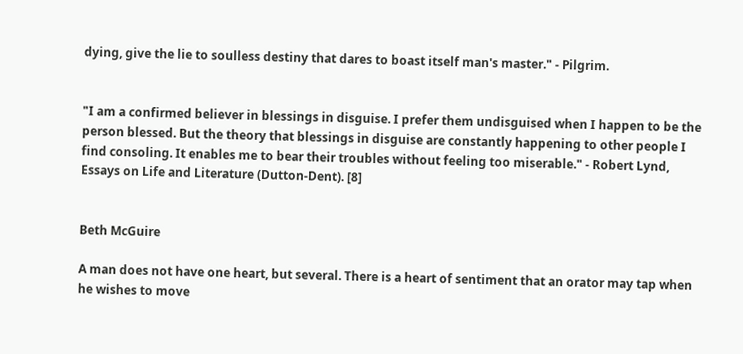dying, give the lie to soulless destiny that dares to boast itself man's master." - Pilgrim.


"I am a confirmed believer in blessings in disguise. I prefer them undisguised when I happen to be the person blessed. But the theory that blessings in disguise are constantly happening to other people I find consoling. It enables me to bear their troubles without feeling too miserable." - Robert Lynd, Essays on Life and Literature (Dutton-Dent). [8]


Beth McGuire

A man does not have one heart, but several. There is a heart of sentiment that an orator may tap when he wishes to move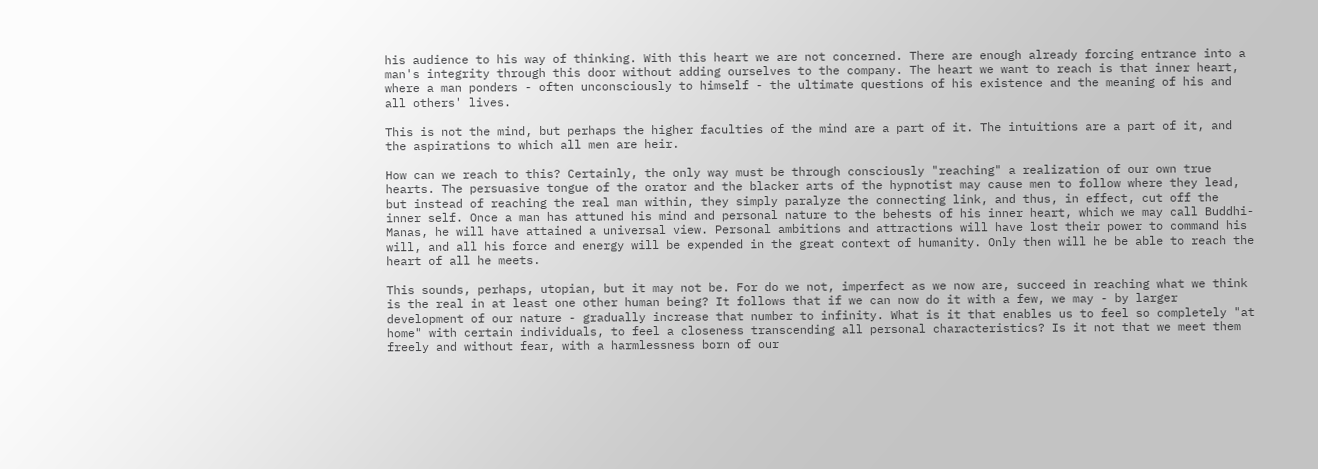his audience to his way of thinking. With this heart we are not concerned. There are enough already forcing entrance into a man's integrity through this door without adding ourselves to the company. The heart we want to reach is that inner heart, where a man ponders - often unconsciously to himself - the ultimate questions of his existence and the meaning of his and all others' lives.

This is not the mind, but perhaps the higher faculties of the mind are a part of it. The intuitions are a part of it, and the aspirations to which all men are heir.

How can we reach to this? Certainly, the only way must be through consciously "reaching" a realization of our own true hearts. The persuasive tongue of the orator and the blacker arts of the hypnotist may cause men to follow where they lead, but instead of reaching the real man within, they simply paralyze the connecting link, and thus, in effect, cut off the inner self. Once a man has attuned his mind and personal nature to the behests of his inner heart, which we may call Buddhi-Manas, he will have attained a universal view. Personal ambitions and attractions will have lost their power to command his will, and all his force and energy will be expended in the great context of humanity. Only then will he be able to reach the heart of all he meets.

This sounds, perhaps, utopian, but it may not be. For do we not, imperfect as we now are, succeed in reaching what we think is the real in at least one other human being? It follows that if we can now do it with a few, we may - by larger development of our nature - gradually increase that number to infinity. What is it that enables us to feel so completely "at home" with certain individuals, to feel a closeness transcending all personal characteristics? Is it not that we meet them freely and without fear, with a harmlessness born of our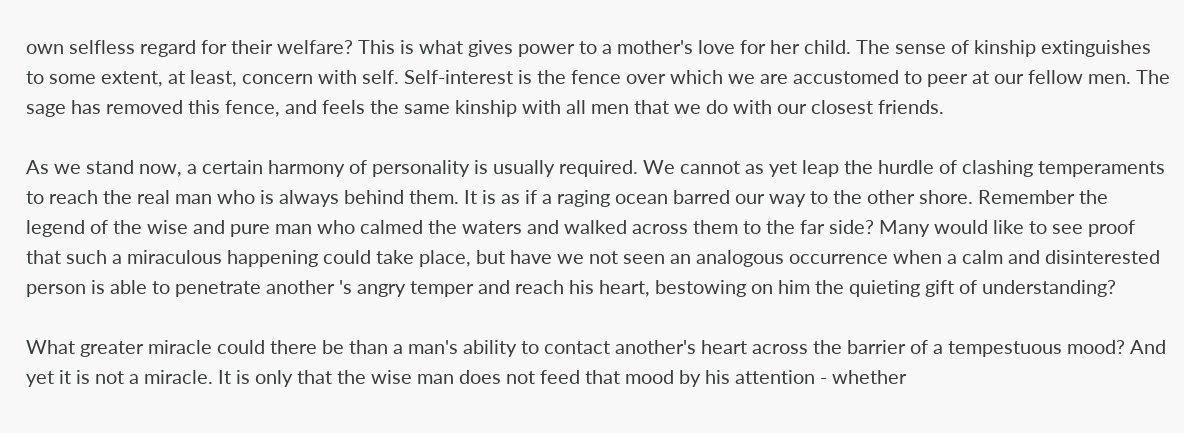own selfless regard for their welfare? This is what gives power to a mother's love for her child. The sense of kinship extinguishes to some extent, at least, concern with self. Self-interest is the fence over which we are accustomed to peer at our fellow men. The sage has removed this fence, and feels the same kinship with all men that we do with our closest friends.

As we stand now, a certain harmony of personality is usually required. We cannot as yet leap the hurdle of clashing temperaments to reach the real man who is always behind them. It is as if a raging ocean barred our way to the other shore. Remember the legend of the wise and pure man who calmed the waters and walked across them to the far side? Many would like to see proof that such a miraculous happening could take place, but have we not seen an analogous occurrence when a calm and disinterested person is able to penetrate another 's angry temper and reach his heart, bestowing on him the quieting gift of understanding?

What greater miracle could there be than a man's ability to contact another's heart across the barrier of a tempestuous mood? And yet it is not a miracle. It is only that the wise man does not feed that mood by his attention - whether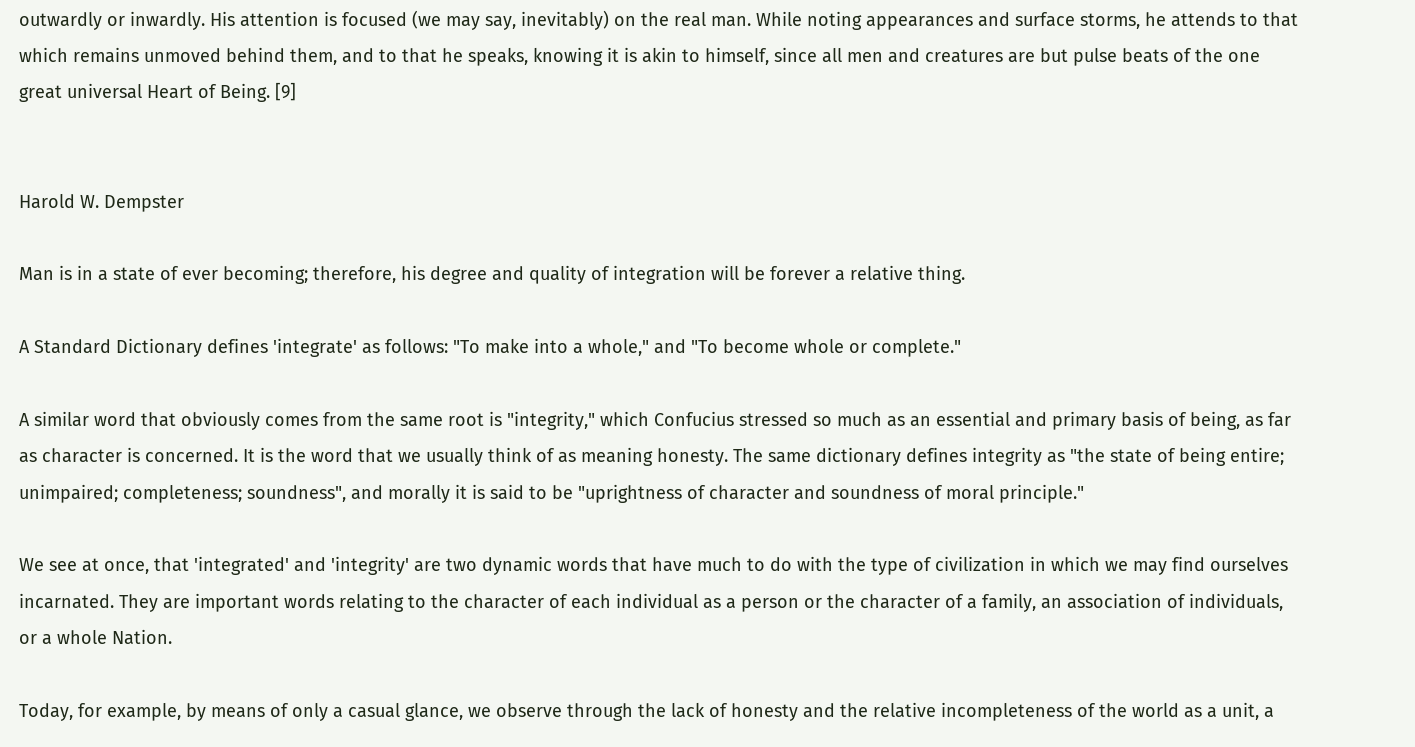outwardly or inwardly. His attention is focused (we may say, inevitably) on the real man. While noting appearances and surface storms, he attends to that which remains unmoved behind them, and to that he speaks, knowing it is akin to himself, since all men and creatures are but pulse beats of the one great universal Heart of Being. [9]


Harold W. Dempster

Man is in a state of ever becoming; therefore, his degree and quality of integration will be forever a relative thing.

A Standard Dictionary defines 'integrate' as follows: "To make into a whole," and "To become whole or complete."

A similar word that obviously comes from the same root is "integrity," which Confucius stressed so much as an essential and primary basis of being, as far as character is concerned. It is the word that we usually think of as meaning honesty. The same dictionary defines integrity as "the state of being entire; unimpaired; completeness; soundness", and morally it is said to be "uprightness of character and soundness of moral principle."

We see at once, that 'integrated' and 'integrity' are two dynamic words that have much to do with the type of civilization in which we may find ourselves incarnated. They are important words relating to the character of each individual as a person or the character of a family, an association of individuals, or a whole Nation.

Today, for example, by means of only a casual glance, we observe through the lack of honesty and the relative incompleteness of the world as a unit, a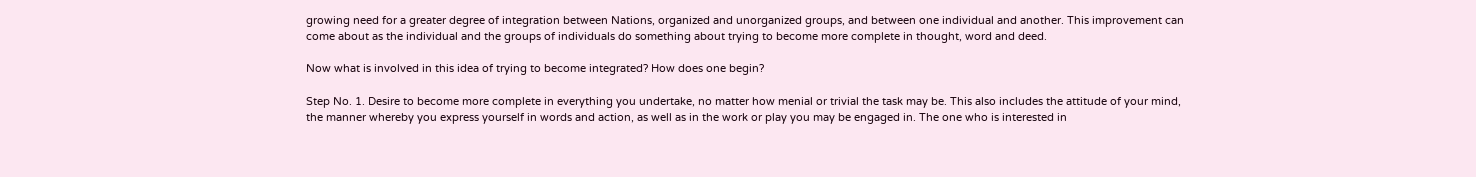growing need for a greater degree of integration between Nations, organized and unorganized groups, and between one individual and another. This improvement can come about as the individual and the groups of individuals do something about trying to become more complete in thought, word and deed.

Now what is involved in this idea of trying to become integrated? How does one begin?

Step No. 1. Desire to become more complete in everything you undertake, no matter how menial or trivial the task may be. This also includes the attitude of your mind, the manner whereby you express yourself in words and action, as well as in the work or play you may be engaged in. The one who is interested in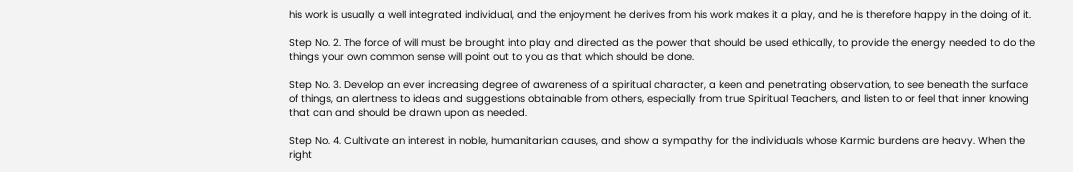his work is usually a well integrated individual, and the enjoyment he derives from his work makes it a play, and he is therefore happy in the doing of it.

Step No. 2. The force of will must be brought into play and directed as the power that should be used ethically, to provide the energy needed to do the things your own common sense will point out to you as that which should be done.

Step No. 3. Develop an ever increasing degree of awareness of a spiritual character, a keen and penetrating observation, to see beneath the surface of things, an alertness to ideas and suggestions obtainable from others, especially from true Spiritual Teachers, and listen to or feel that inner knowing that can and should be drawn upon as needed.

Step No. 4. Cultivate an interest in noble, humanitarian causes, and show a sympathy for the individuals whose Karmic burdens are heavy. When the right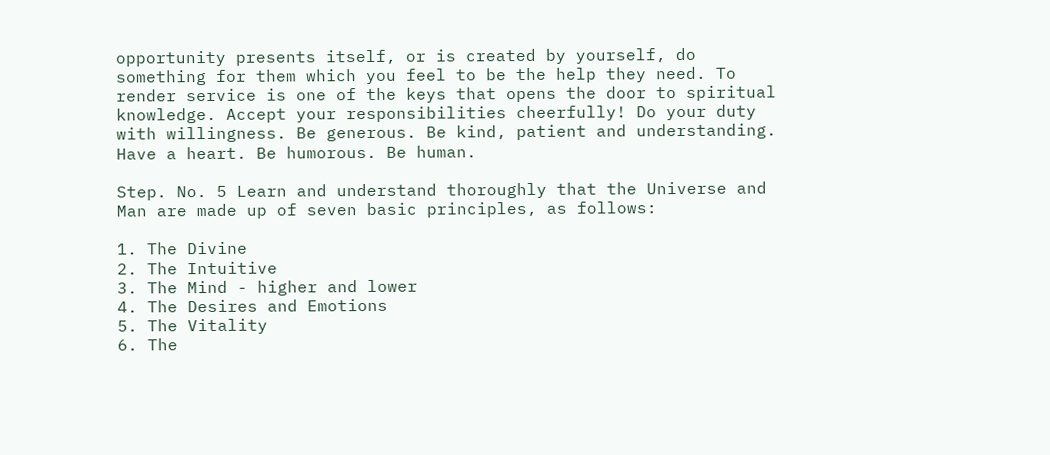opportunity presents itself, or is created by yourself, do something for them which you feel to be the help they need. To render service is one of the keys that opens the door to spiritual knowledge. Accept your responsibilities cheerfully! Do your duty with willingness. Be generous. Be kind, patient and understanding. Have a heart. Be humorous. Be human.

Step. No. 5 Learn and understand thoroughly that the Universe and Man are made up of seven basic principles, as follows:

1. The Divine
2. The Intuitive
3. The Mind - higher and lower
4. The Desires and Emotions
5. The Vitality
6. The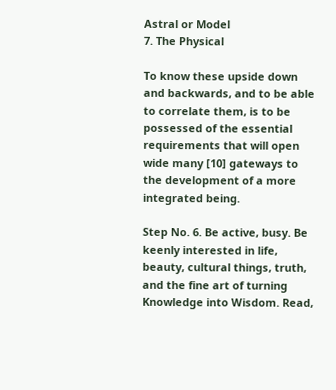Astral or Model
7. The Physical

To know these upside down and backwards, and to be able to correlate them, is to be possessed of the essential requirements that will open wide many [10] gateways to the development of a more integrated being.

Step No. 6. Be active, busy. Be keenly interested in life, beauty, cultural things, truth, and the fine art of turning Knowledge into Wisdom. Read,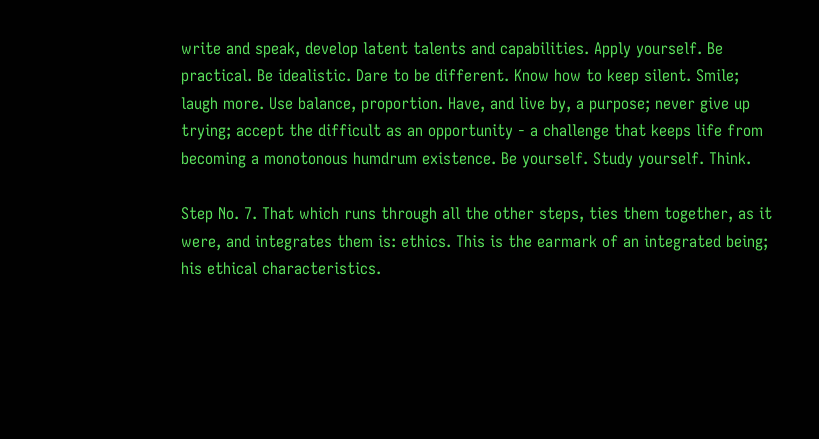write and speak, develop latent talents and capabilities. Apply yourself. Be practical. Be idealistic. Dare to be different. Know how to keep silent. Smile; laugh more. Use balance, proportion. Have, and live by, a purpose; never give up trying; accept the difficult as an opportunity - a challenge that keeps life from becoming a monotonous humdrum existence. Be yourself. Study yourself. Think.

Step No. 7. That which runs through all the other steps, ties them together, as it were, and integrates them is: ethics. This is the earmark of an integrated being; his ethical characteristics.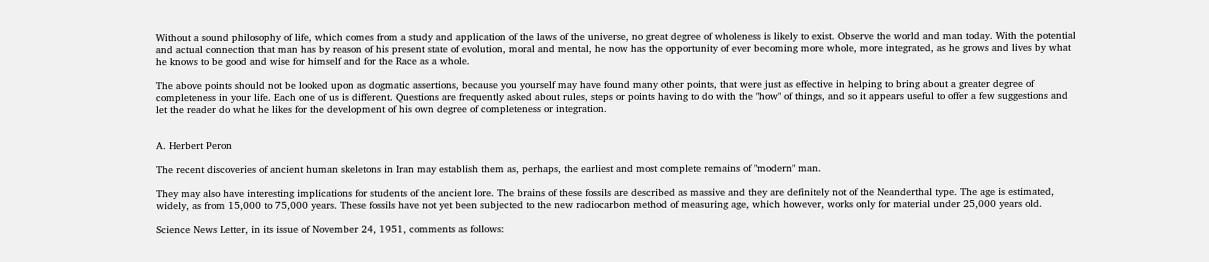Without a sound philosophy of life, which comes from a study and application of the laws of the universe, no great degree of wholeness is likely to exist. Observe the world and man today. With the potential and actual connection that man has by reason of his present state of evolution, moral and mental, he now has the opportunity of ever becoming more whole, more integrated, as he grows and lives by what he knows to be good and wise for himself and for the Race as a whole.

The above points should not be looked upon as dogmatic assertions, because you yourself may have found many other points, that were just as effective in helping to bring about a greater degree of completeness in your life. Each one of us is different. Questions are frequently asked about rules, steps or points having to do with the "how" of things, and so it appears useful to offer a few suggestions and let the reader do what he likes for the development of his own degree of completeness or integration.


A. Herbert Peron

The recent discoveries of ancient human skeletons in Iran may establish them as, perhaps, the earliest and most complete remains of "modern" man.

They may also have interesting implications for students of the ancient lore. The brains of these fossils are described as massive and they are definitely not of the Neanderthal type. The age is estimated, widely, as from 15,000 to 75,000 years. These fossils have not yet been subjected to the new radiocarbon method of measuring age, which however, works only for material under 25,000 years old.

Science News Letter, in its issue of November 24, 1951, comments as follows: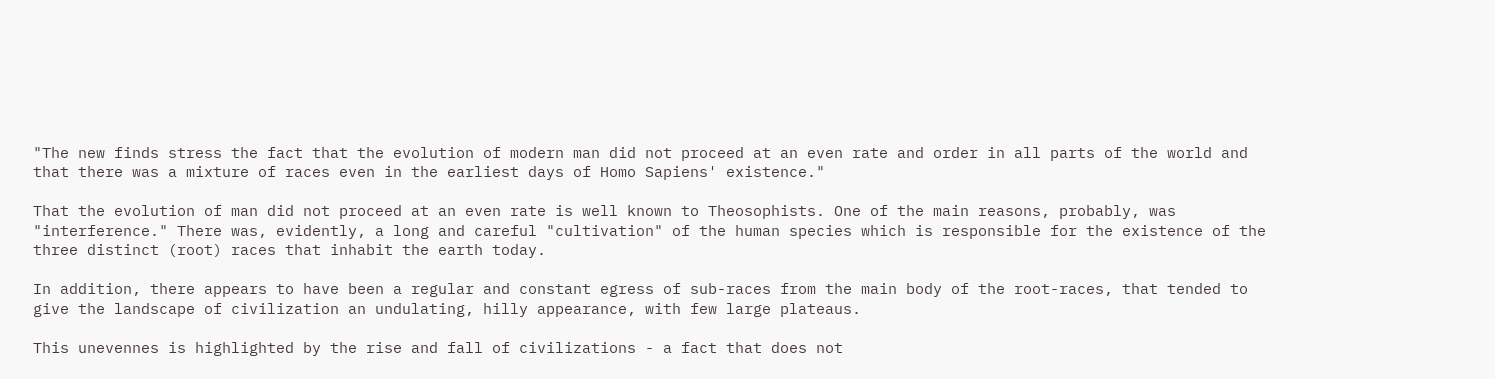"The new finds stress the fact that the evolution of modern man did not proceed at an even rate and order in all parts of the world and that there was a mixture of races even in the earliest days of Homo Sapiens' existence."

That the evolution of man did not proceed at an even rate is well known to Theosophists. One of the main reasons, probably, was "interference." There was, evidently, a long and careful "cultivation" of the human species which is responsible for the existence of the three distinct (root) races that inhabit the earth today.

In addition, there appears to have been a regular and constant egress of sub-races from the main body of the root-races, that tended to give the landscape of civilization an undulating, hilly appearance, with few large plateaus.

This unevennes is highlighted by the rise and fall of civilizations - a fact that does not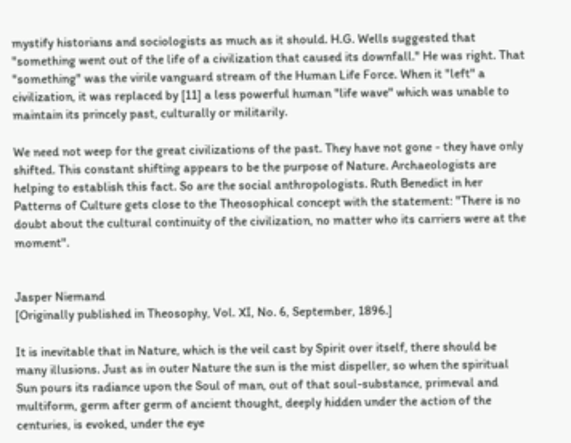mystify historians and sociologists as much as it should. H.G. Wells suggested that "something went out of the life of a civilization that caused its downfall." He was right. That "something" was the virile vanguard stream of the Human Life Force. When it "left" a civilization, it was replaced by [11] a less powerful human "life wave" which was unable to maintain its princely past, culturally or militarily.

We need not weep for the great civilizations of the past. They have not gone - they have only shifted. This constant shifting appears to be the purpose of Nature. Archaeologists are helping to establish this fact. So are the social anthropologists. Ruth Benedict in her Patterns of Culture gets close to the Theosophical concept with the statement: "There is no doubt about the cultural continuity of the civilization, no matter who its carriers were at the moment".


Jasper Niemand
[Originally published in Theosophy, Vol. XI, No. 6, September, 1896.]

It is inevitable that in Nature, which is the veil cast by Spirit over itself, there should be many illusions. Just as in outer Nature the sun is the mist dispeller, so when the spiritual Sun pours its radiance upon the Soul of man, out of that soul-substance, primeval and multiform, germ after germ of ancient thought, deeply hidden under the action of the centuries, is evoked, under the eye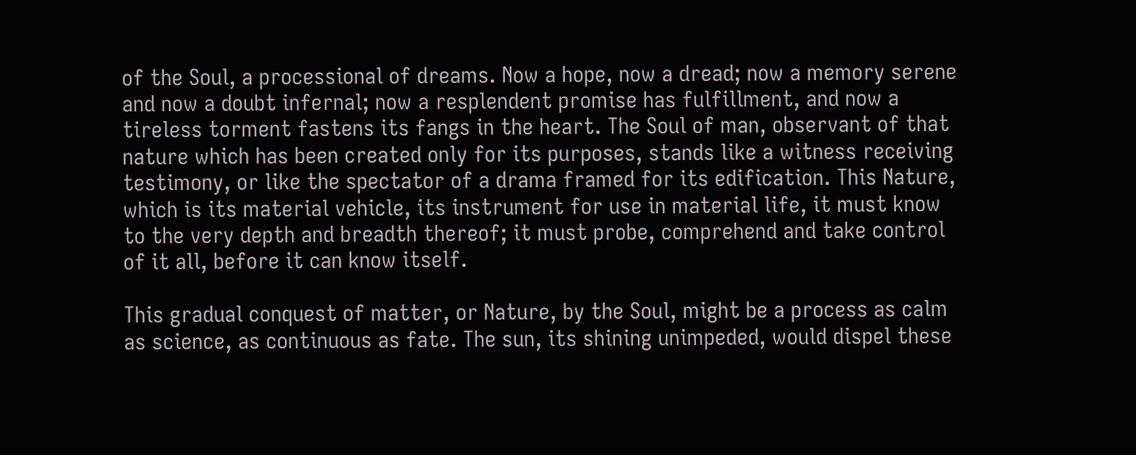of the Soul, a processional of dreams. Now a hope, now a dread; now a memory serene and now a doubt infernal; now a resplendent promise has fulfillment, and now a tireless torment fastens its fangs in the heart. The Soul of man, observant of that nature which has been created only for its purposes, stands like a witness receiving testimony, or like the spectator of a drama framed for its edification. This Nature, which is its material vehicle, its instrument for use in material life, it must know to the very depth and breadth thereof; it must probe, comprehend and take control of it all, before it can know itself.

This gradual conquest of matter, or Nature, by the Soul, might be a process as calm as science, as continuous as fate. The sun, its shining unimpeded, would dispel these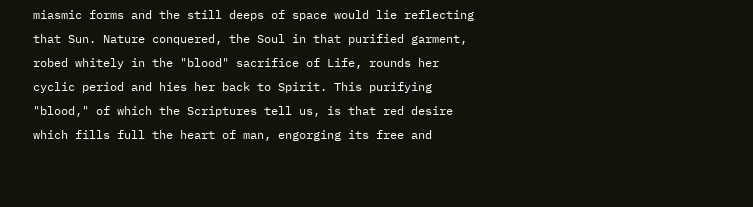miasmic forms and the still deeps of space would lie reflecting that Sun. Nature conquered, the Soul in that purified garment, robed whitely in the "blood" sacrifice of Life, rounds her cyclic period and hies her back to Spirit. This purifying "blood," of which the Scriptures tell us, is that red desire which fills full the heart of man, engorging its free and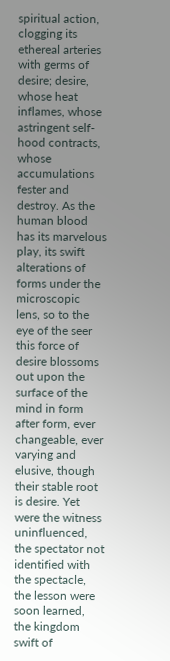spiritual action, clogging its ethereal arteries with germs of desire; desire, whose heat inflames, whose astringent self-hood contracts, whose accumulations fester and destroy. As the human blood has its marvelous play, its swift alterations of forms under the microscopic lens, so to the eye of the seer this force of desire blossoms out upon the surface of the mind in form after form, ever changeable, ever varying and elusive, though their stable root is desire. Yet were the witness uninfluenced, the spectator not identified with the spectacle, the lesson were soon learned, the kingdom swift of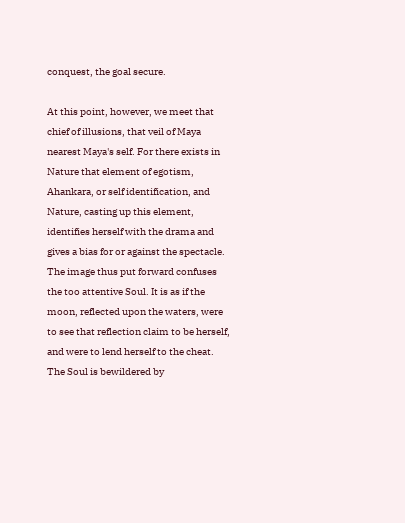conquest, the goal secure.

At this point, however, we meet that chief of illusions, that veil of Maya nearest Maya's self. For there exists in Nature that element of egotism, Ahankara, or self identification, and Nature, casting up this element, identifies herself with the drama and gives a bias for or against the spectacle. The image thus put forward confuses the too attentive Soul. It is as if the moon, reflected upon the waters, were to see that reflection claim to be herself, and were to lend herself to the cheat. The Soul is bewildered by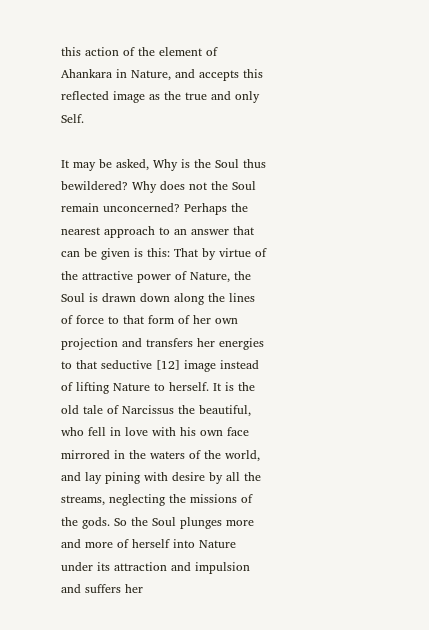this action of the element of Ahankara in Nature, and accepts this reflected image as the true and only Self.

It may be asked, Why is the Soul thus bewildered? Why does not the Soul remain unconcerned? Perhaps the nearest approach to an answer that can be given is this: That by virtue of the attractive power of Nature, the Soul is drawn down along the lines of force to that form of her own projection and transfers her energies to that seductive [12] image instead of lifting Nature to herself. It is the old tale of Narcissus the beautiful, who fell in love with his own face mirrored in the waters of the world, and lay pining with desire by all the streams, neglecting the missions of the gods. So the Soul plunges more and more of herself into Nature under its attraction and impulsion and suffers her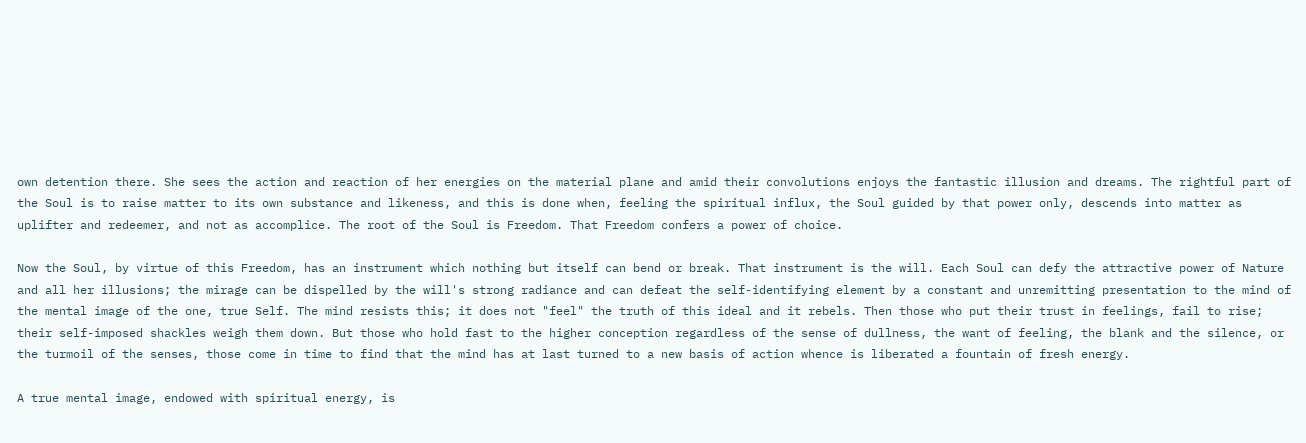own detention there. She sees the action and reaction of her energies on the material plane and amid their convolutions enjoys the fantastic illusion and dreams. The rightful part of the Soul is to raise matter to its own substance and likeness, and this is done when, feeling the spiritual influx, the Soul guided by that power only, descends into matter as uplifter and redeemer, and not as accomplice. The root of the Soul is Freedom. That Freedom confers a power of choice.

Now the Soul, by virtue of this Freedom, has an instrument which nothing but itself can bend or break. That instrument is the will. Each Soul can defy the attractive power of Nature and all her illusions; the mirage can be dispelled by the will's strong radiance and can defeat the self-identifying element by a constant and unremitting presentation to the mind of the mental image of the one, true Self. The mind resists this; it does not "feel" the truth of this ideal and it rebels. Then those who put their trust in feelings, fail to rise; their self-imposed shackles weigh them down. But those who hold fast to the higher conception regardless of the sense of dullness, the want of feeling, the blank and the silence, or the turmoil of the senses, those come in time to find that the mind has at last turned to a new basis of action whence is liberated a fountain of fresh energy.

A true mental image, endowed with spiritual energy, is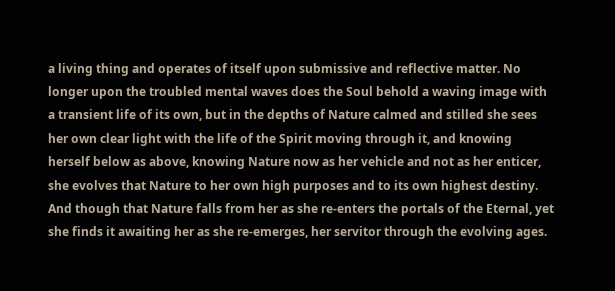a living thing and operates of itself upon submissive and reflective matter. No longer upon the troubled mental waves does the Soul behold a waving image with a transient life of its own, but in the depths of Nature calmed and stilled she sees her own clear light with the life of the Spirit moving through it, and knowing herself below as above, knowing Nature now as her vehicle and not as her enticer, she evolves that Nature to her own high purposes and to its own highest destiny. And though that Nature falls from her as she re-enters the portals of the Eternal, yet she finds it awaiting her as she re-emerges, her servitor through the evolving ages.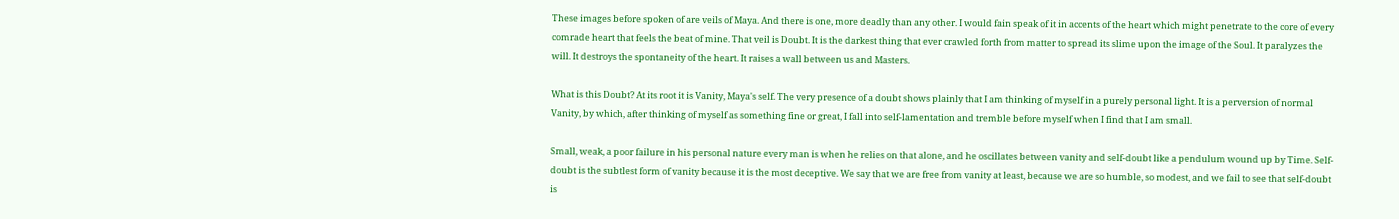These images before spoken of are veils of Maya. And there is one, more deadly than any other. I would fain speak of it in accents of the heart which might penetrate to the core of every comrade heart that feels the beat of mine. That veil is Doubt. It is the darkest thing that ever crawled forth from matter to spread its slime upon the image of the Soul. It paralyzes the will. It destroys the spontaneity of the heart. It raises a wall between us and Masters.

What is this Doubt? At its root it is Vanity, Maya's self. The very presence of a doubt shows plainly that I am thinking of myself in a purely personal light. It is a perversion of normal Vanity, by which, after thinking of myself as something fine or great, I fall into self-lamentation and tremble before myself when I find that I am small.

Small, weak, a poor failure in his personal nature every man is when he relies on that alone, and he oscillates between vanity and self-doubt like a pendulum wound up by Time. Self-doubt is the subtlest form of vanity because it is the most deceptive. We say that we are free from vanity at least, because we are so humble, so modest, and we fail to see that self-doubt is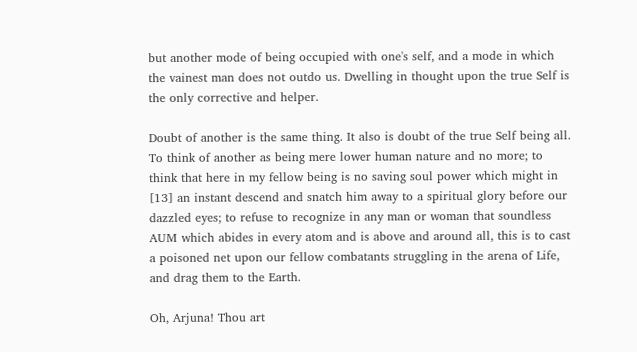but another mode of being occupied with one's self, and a mode in which the vainest man does not outdo us. Dwelling in thought upon the true Self is the only corrective and helper.

Doubt of another is the same thing. It also is doubt of the true Self being all. To think of another as being mere lower human nature and no more; to think that here in my fellow being is no saving soul power which might in [13] an instant descend and snatch him away to a spiritual glory before our dazzled eyes; to refuse to recognize in any man or woman that soundless AUM which abides in every atom and is above and around all, this is to cast a poisoned net upon our fellow combatants struggling in the arena of Life, and drag them to the Earth.

Oh, Arjuna! Thou art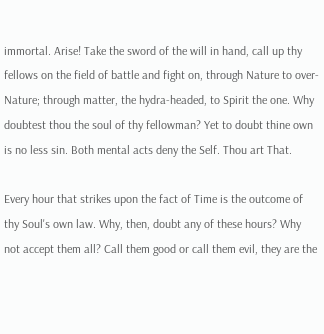immortal. Arise! Take the sword of the will in hand, call up thy fellows on the field of battle and fight on, through Nature to over-Nature; through matter, the hydra-headed, to Spirit the one. Why doubtest thou the soul of thy fellowman? Yet to doubt thine own is no less sin. Both mental acts deny the Self. Thou art That.

Every hour that strikes upon the fact of Time is the outcome of thy Soul's own law. Why, then, doubt any of these hours? Why not accept them all? Call them good or call them evil, they are the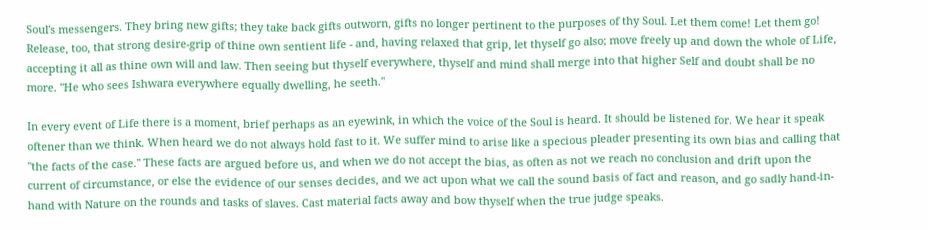Soul's messengers. They bring new gifts; they take back gifts outworn, gifts no longer pertinent to the purposes of thy Soul. Let them come! Let them go! Release, too, that strong desire-grip of thine own sentient life - and, having relaxed that grip, let thyself go also; move freely up and down the whole of Life, accepting it all as thine own will and law. Then seeing but thyself everywhere, thyself and mind shall merge into that higher Self and doubt shall be no more. "He who sees Ishwara everywhere equally dwelling, he seeth."

In every event of Life there is a moment, brief perhaps as an eyewink, in which the voice of the Soul is heard. It should be listened for. We hear it speak oftener than we think. When heard we do not always hold fast to it. We suffer mind to arise like a specious pleader presenting its own bias and calling that "the facts of the case." These facts are argued before us, and when we do not accept the bias, as often as not we reach no conclusion and drift upon the current of circumstance, or else the evidence of our senses decides, and we act upon what we call the sound basis of fact and reason, and go sadly hand-in-hand with Nature on the rounds and tasks of slaves. Cast material facts away and bow thyself when the true judge speaks.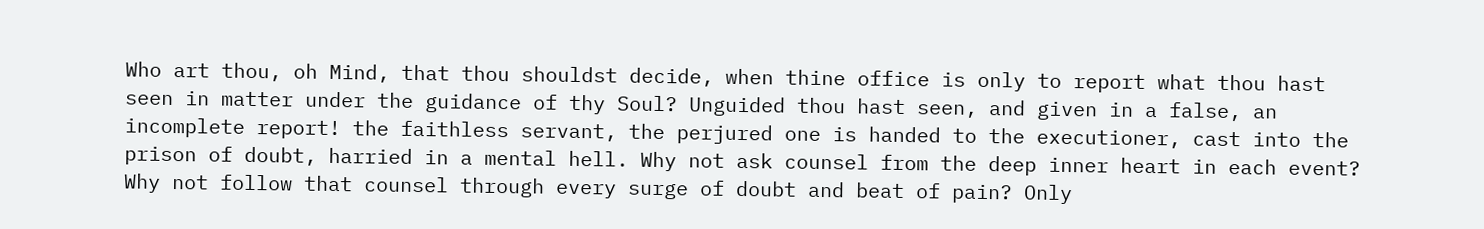Who art thou, oh Mind, that thou shouldst decide, when thine office is only to report what thou hast seen in matter under the guidance of thy Soul? Unguided thou hast seen, and given in a false, an incomplete report! the faithless servant, the perjured one is handed to the executioner, cast into the prison of doubt, harried in a mental hell. Why not ask counsel from the deep inner heart in each event? Why not follow that counsel through every surge of doubt and beat of pain? Only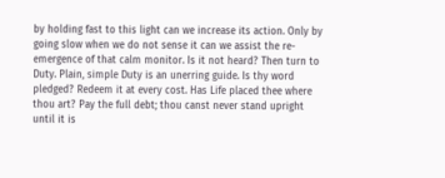by holding fast to this light can we increase its action. Only by going slow when we do not sense it can we assist the re-emergence of that calm monitor. Is it not heard? Then turn to Duty. Plain, simple Duty is an unerring guide. Is thy word pledged? Redeem it at every cost. Has Life placed thee where thou art? Pay the full debt; thou canst never stand upright until it is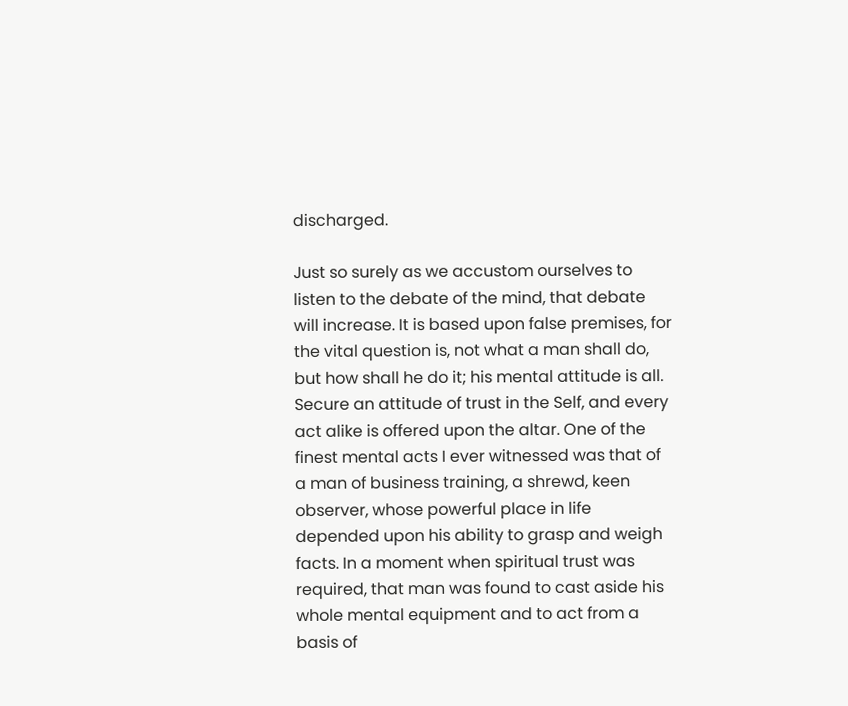discharged.

Just so surely as we accustom ourselves to listen to the debate of the mind, that debate will increase. It is based upon false premises, for the vital question is, not what a man shall do, but how shall he do it; his mental attitude is all. Secure an attitude of trust in the Self, and every act alike is offered upon the altar. One of the finest mental acts I ever witnessed was that of a man of business training, a shrewd, keen observer, whose powerful place in life depended upon his ability to grasp and weigh facts. In a moment when spiritual trust was required, that man was found to cast aside his whole mental equipment and to act from a basis of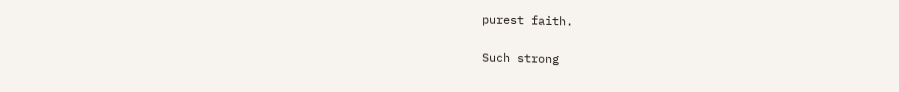purest faith.

Such strong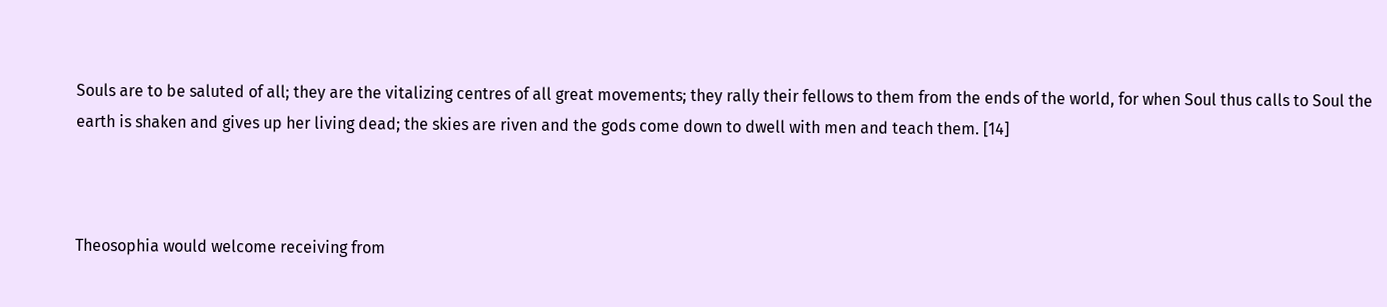Souls are to be saluted of all; they are the vitalizing centres of all great movements; they rally their fellows to them from the ends of the world, for when Soul thus calls to Soul the earth is shaken and gives up her living dead; the skies are riven and the gods come down to dwell with men and teach them. [14]



Theosophia would welcome receiving from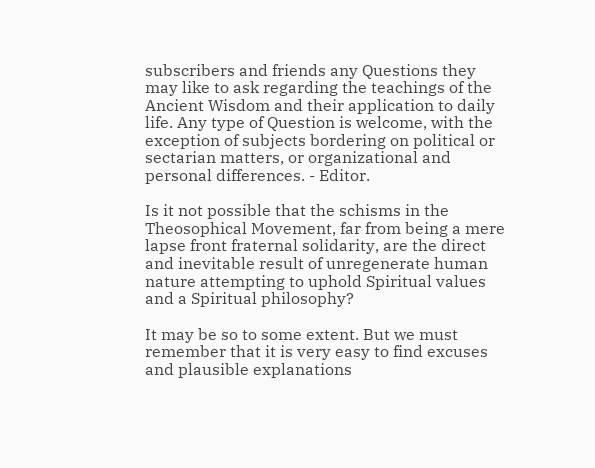subscribers and friends any Questions they may like to ask regarding the teachings of the Ancient Wisdom and their application to daily life. Any type of Question is welcome, with the exception of subjects bordering on political or sectarian matters, or organizational and personal differences. - Editor.

Is it not possible that the schisms in the Theosophical Movement, far from being a mere lapse front fraternal solidarity, are the direct and inevitable result of unregenerate human nature attempting to uphold Spiritual values and a Spiritual philosophy?

It may be so to some extent. But we must remember that it is very easy to find excuses and plausible explanations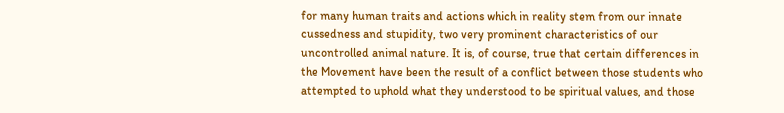for many human traits and actions which in reality stem from our innate cussedness and stupidity, two very prominent characteristics of our uncontrolled animal nature. It is, of course, true that certain differences in the Movement have been the result of a conflict between those students who attempted to uphold what they understood to be spiritual values, and those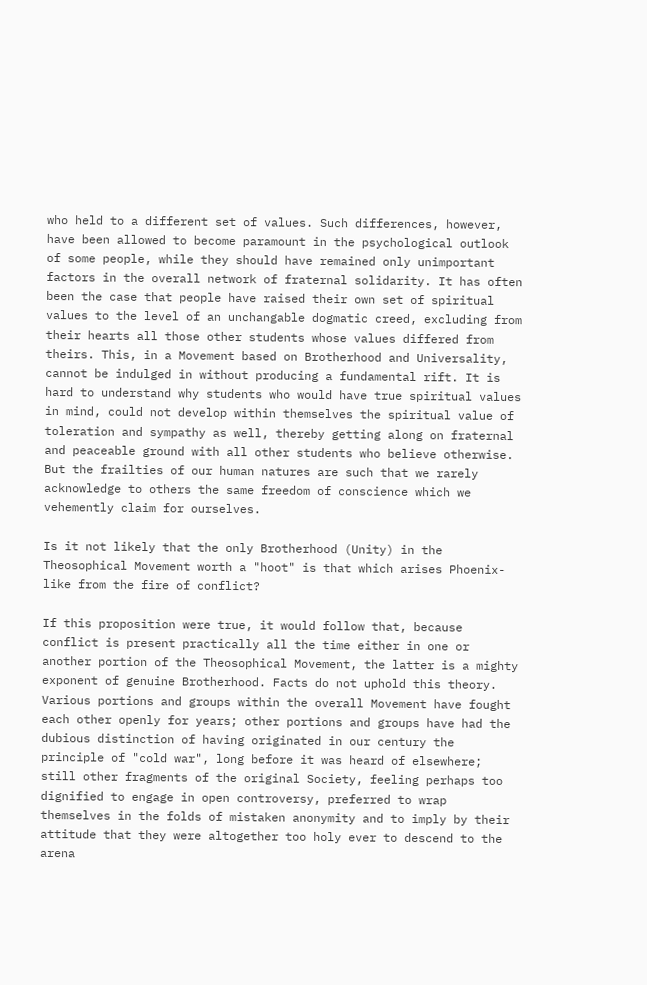who held to a different set of values. Such differences, however, have been allowed to become paramount in the psychological outlook of some people, while they should have remained only unimportant factors in the overall network of fraternal solidarity. It has often been the case that people have raised their own set of spiritual values to the level of an unchangable dogmatic creed, excluding from their hearts all those other students whose values differed from theirs. This, in a Movement based on Brotherhood and Universality, cannot be indulged in without producing a fundamental rift. It is hard to understand why students who would have true spiritual values in mind, could not develop within themselves the spiritual value of toleration and sympathy as well, thereby getting along on fraternal and peaceable ground with all other students who believe otherwise. But the frailties of our human natures are such that we rarely acknowledge to others the same freedom of conscience which we vehemently claim for ourselves.

Is it not likely that the only Brotherhood (Unity) in the Theosophical Movement worth a "hoot" is that which arises Phoenix-like from the fire of conflict?

If this proposition were true, it would follow that, because conflict is present practically all the time either in one or another portion of the Theosophical Movement, the latter is a mighty exponent of genuine Brotherhood. Facts do not uphold this theory. Various portions and groups within the overall Movement have fought each other openly for years; other portions and groups have had the dubious distinction of having originated in our century the principle of "cold war", long before it was heard of elsewhere; still other fragments of the original Society, feeling perhaps too dignified to engage in open controversy, preferred to wrap themselves in the folds of mistaken anonymity and to imply by their attitude that they were altogether too holy ever to descend to the arena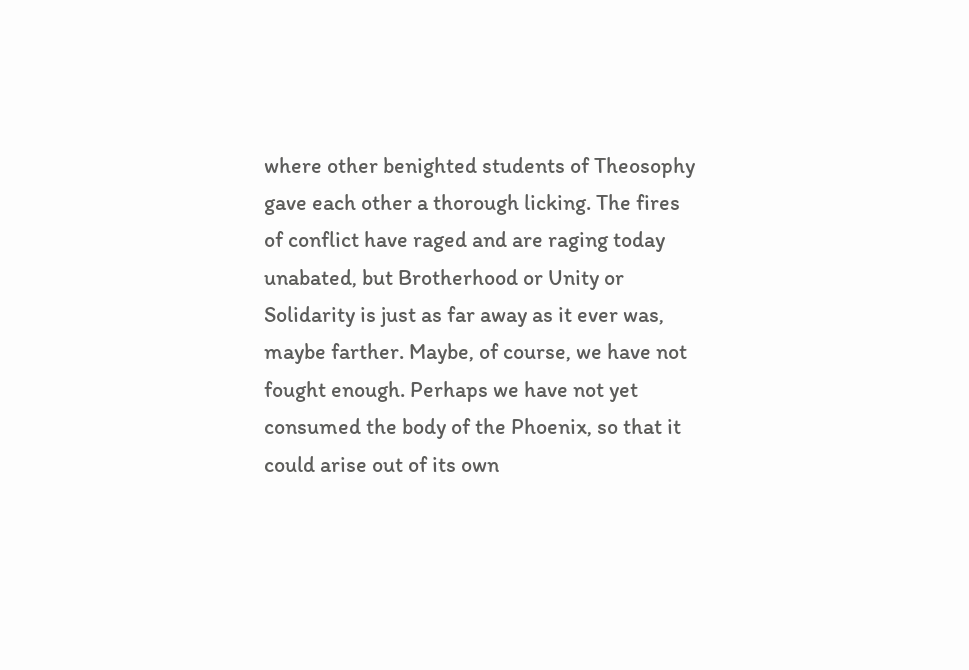where other benighted students of Theosophy gave each other a thorough licking. The fires of conflict have raged and are raging today unabated, but Brotherhood or Unity or Solidarity is just as far away as it ever was, maybe farther. Maybe, of course, we have not fought enough. Perhaps we have not yet consumed the body of the Phoenix, so that it could arise out of its own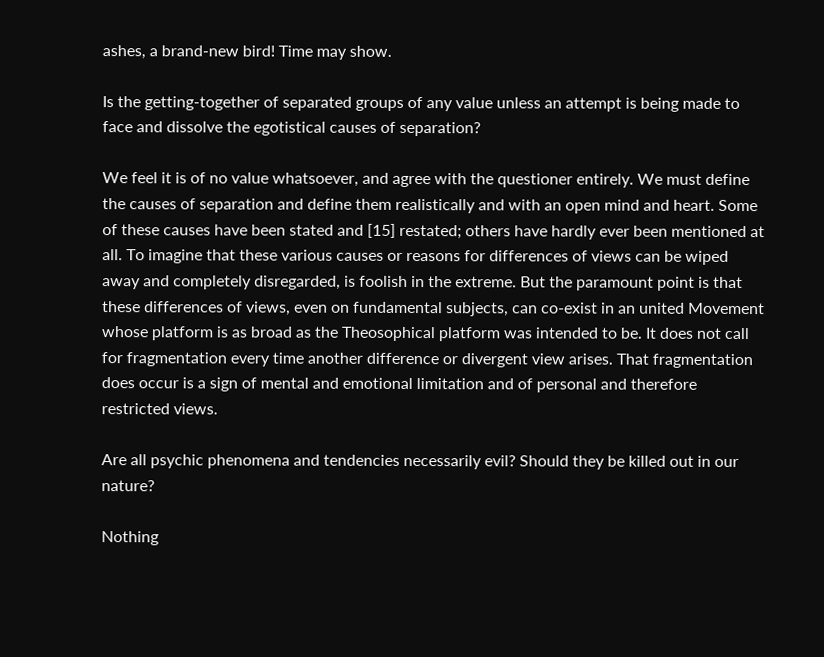ashes, a brand-new bird! Time may show.

Is the getting-together of separated groups of any value unless an attempt is being made to face and dissolve the egotistical causes of separation?

We feel it is of no value whatsoever, and agree with the questioner entirely. We must define the causes of separation and define them realistically and with an open mind and heart. Some of these causes have been stated and [15] restated; others have hardly ever been mentioned at all. To imagine that these various causes or reasons for differences of views can be wiped away and completely disregarded, is foolish in the extreme. But the paramount point is that these differences of views, even on fundamental subjects, can co-exist in an united Movement whose platform is as broad as the Theosophical platform was intended to be. It does not call for fragmentation every time another difference or divergent view arises. That fragmentation does occur is a sign of mental and emotional limitation and of personal and therefore restricted views.

Are all psychic phenomena and tendencies necessarily evil? Should they be killed out in our nature?

Nothing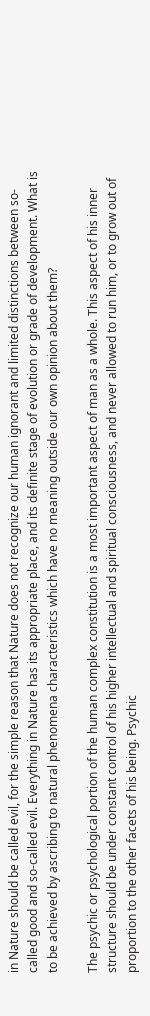in Nature should be called evil, for the simple reason that Nature does not recognize our human ignorant and limited distinctions between so-called good and so-called evil. Everything in Nature has its appropriate place, and its definite stage of evolution or grade of development. What is to be achieved by ascribing to natural phenomena characteristics which have no meaning outside our own opinion about them?

The psychic or psychological portion of the human complex constitution is a most important aspect of man as a whole. This aspect of his inner structure should be under constant control of his higher intellectual and spiritual consciousness, and never allowed to run him, or to grow out of proportion to the other facets of his being. Psychic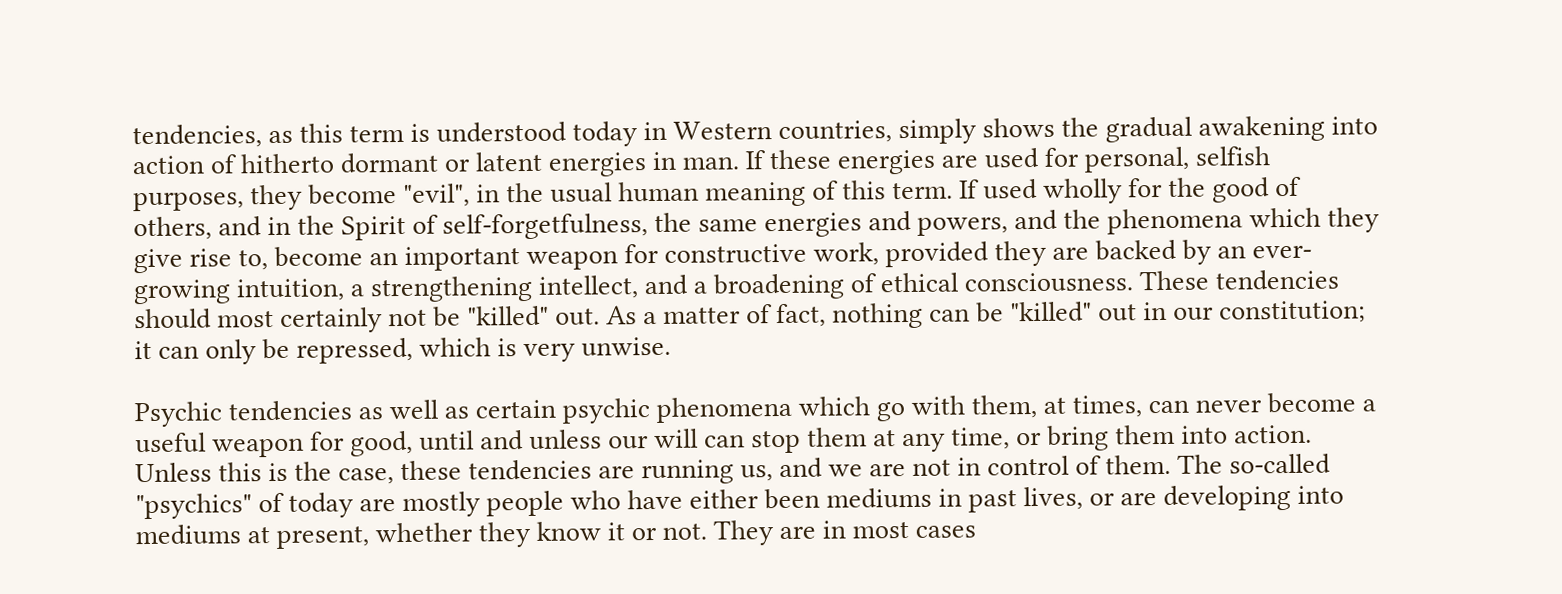tendencies, as this term is understood today in Western countries, simply shows the gradual awakening into action of hitherto dormant or latent energies in man. If these energies are used for personal, selfish purposes, they become "evil", in the usual human meaning of this term. If used wholly for the good of others, and in the Spirit of self-forgetfulness, the same energies and powers, and the phenomena which they give rise to, become an important weapon for constructive work, provided they are backed by an ever-growing intuition, a strengthening intellect, and a broadening of ethical consciousness. These tendencies should most certainly not be "killed" out. As a matter of fact, nothing can be "killed" out in our constitution; it can only be repressed, which is very unwise.

Psychic tendencies as well as certain psychic phenomena which go with them, at times, can never become a useful weapon for good, until and unless our will can stop them at any time, or bring them into action. Unless this is the case, these tendencies are running us, and we are not in control of them. The so-called "psychics" of today are mostly people who have either been mediums in past lives, or are developing into mediums at present, whether they know it or not. They are in most cases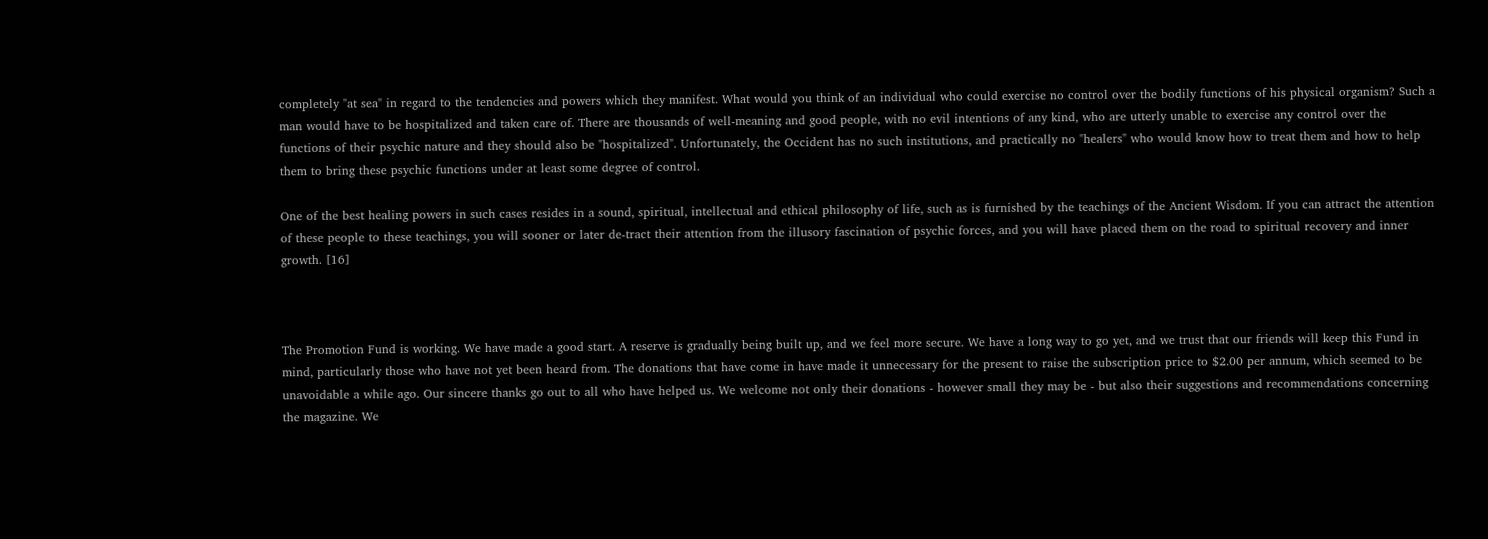completely "at sea" in regard to the tendencies and powers which they manifest. What would you think of an individual who could exercise no control over the bodily functions of his physical organism? Such a man would have to be hospitalized and taken care of. There are thousands of well-meaning and good people, with no evil intentions of any kind, who are utterly unable to exercise any control over the functions of their psychic nature and they should also be "hospitalized". Unfortunately, the Occident has no such institutions, and practically no "healers" who would know how to treat them and how to help them to bring these psychic functions under at least some degree of control.

One of the best healing powers in such cases resides in a sound, spiritual, intellectual and ethical philosophy of life, such as is furnished by the teachings of the Ancient Wisdom. If you can attract the attention of these people to these teachings, you will sooner or later de-tract their attention from the illusory fascination of psychic forces, and you will have placed them on the road to spiritual recovery and inner growth. [16]



The Promotion Fund is working. We have made a good start. A reserve is gradually being built up, and we feel more secure. We have a long way to go yet, and we trust that our friends will keep this Fund in mind, particularly those who have not yet been heard from. The donations that have come in have made it unnecessary for the present to raise the subscription price to $2.00 per annum, which seemed to be unavoidable a while ago. Our sincere thanks go out to all who have helped us. We welcome not only their donations - however small they may be - but also their suggestions and recommendations concerning the magazine. We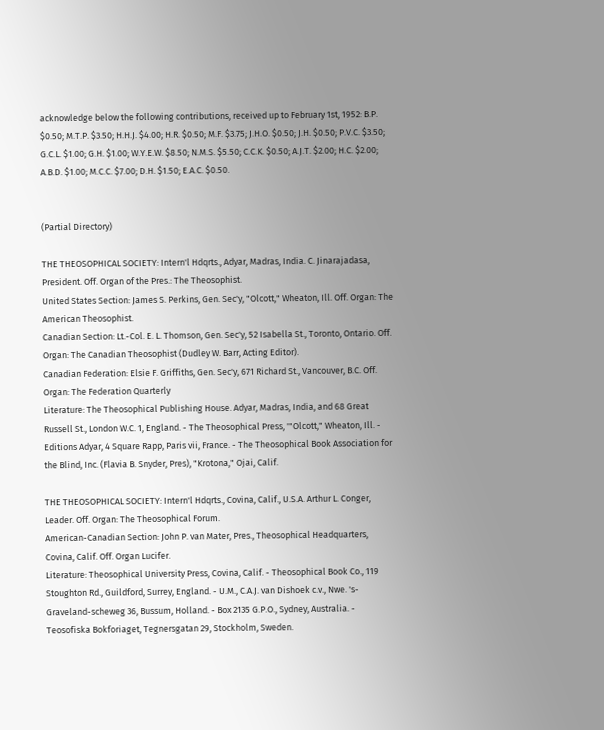acknowledge below the following contributions, received up to February 1st, 1952: B.P. $0.50; M.T.P. $3.50; H.H.J. $4.00; H.R. $0.50; M.F. $3.75; J.H.O. $0.50; J.H. $0.50; P.V.C. $3.50; G.C.L. $1.00; G.H. $1.00; W.Y.E.W. $8.50; N.M.S. $5.50; C.C.K. $0.50; A.J.T. $2.00; H.C. $2.00; A.B.D. $1.00; M.C.C. $7.00; D.H. $1.50; E.A.C. $0.50.


(Partial Directory)

THE THEOSOPHICAL SOCIETY: Intern'l Hdqrts., Adyar, Madras, India. C. Jinarajadasa, President. Off. Organ of the Pres.: The Theosophist.
United States Section: James S. Perkins, Gen. Sec'y, "Olcott," Wheaton, Ill. Off. Organ: The American Theosophist.
Canadian Section: Lt.-Col. E. L. Thomson, Gen. Sec'y, 52 Isabella St., Toronto, Ontario. Off. Organ: The Canadian Theosophist (Dudley W. Barr, Acting Editor).
Canadian Federation: Elsie F. Griffiths, Gen. Sec'y, 671 Richard St., Vancouver, B.C. Off. Organ: The Federation Quarterly
Literature: The Theosophical Publishing House. Adyar, Madras, India, and 68 Great Russell St., London W.C. 1, England. - The Theosophical Press, '"Olcott," Wheaton, Ill. - Editions Adyar, 4 Square Rapp, Paris vii, France. - The Theosophical Book Association for the Blind, Inc. (Flavia B. Snyder, Pres), "Krotona," Ojai, Calif.

THE THEOSOPHICAL SOCIETY: Intern'l Hdqrts., Covina, Calif., U.S.A. Arthur L. Conger, Leader. Off. Organ: The Theosophical Forum.
American-Canadian Section: John P. van Mater, Pres., Theosophical Headquarters, Covina, Calif. Off. Organ Lucifer.
Literature: Theosophical University Press, Covina, Calif. - Theosophical Book Co., 119 Stoughton Rd., Guildford, Surrey, England. - U.M., C.A.J. van Dishoek c.v., Nwe. 's-Graveland-scheweg 36, Bussum, Holland. - Box 2135 G.P.O., Sydney, Australia. - Teosofiska Bokforiaget, Tegnersgatan 29, Stockholm, Sweden.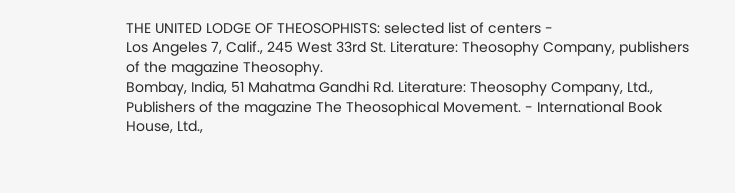THE UNITED LODGE OF THEOSOPHISTS: selected list of centers -
Los Angeles 7, Calif., 245 West 33rd St. Literature: Theosophy Company, publishers of the magazine Theosophy.
Bombay, India, 51 Mahatma Gandhi Rd. Literature: Theosophy Company, Ltd., Publishers of the magazine The Theosophical Movement. - International Book House, Ltd.,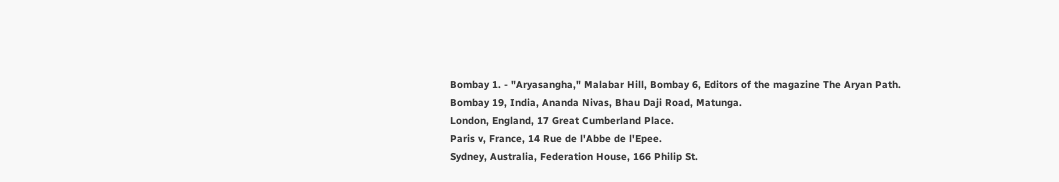Bombay 1. - "Aryasangha," Malabar Hill, Bombay 6, Editors of the magazine The Aryan Path.
Bombay 19, India, Ananda Nivas, Bhau Daji Road, Matunga.
London, England, 17 Great Cumberland Place.
Paris v, France, 14 Rue de l'Abbe de l'Epee.
Sydney, Australia, Federation House, 166 Philip St.